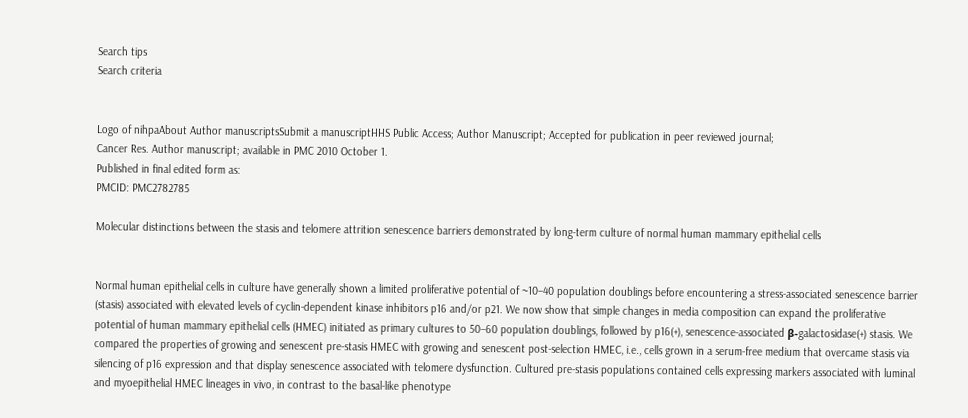Search tips
Search criteria


Logo of nihpaAbout Author manuscriptsSubmit a manuscriptHHS Public Access; Author Manuscript; Accepted for publication in peer reviewed journal;
Cancer Res. Author manuscript; available in PMC 2010 October 1.
Published in final edited form as:
PMCID: PMC2782785

Molecular distinctions between the stasis and telomere attrition senescence barriers demonstrated by long-term culture of normal human mammary epithelial cells


Normal human epithelial cells in culture have generally shown a limited proliferative potential of ~10–40 population doublings before encountering a stress-associated senescence barrier (stasis) associated with elevated levels of cyclin-dependent kinase inhibitors p16 and/or p21. We now show that simple changes in media composition can expand the proliferative potential of human mammary epithelial cells (HMEC) initiated as primary cultures to 50–60 population doublings, followed by p16(+), senescence-associated β-galactosidase(+) stasis. We compared the properties of growing and senescent pre-stasis HMEC with growing and senescent post-selection HMEC, i.e., cells grown in a serum-free medium that overcame stasis via silencing of p16 expression and that display senescence associated with telomere dysfunction. Cultured pre-stasis populations contained cells expressing markers associated with luminal and myoepithelial HMEC lineages in vivo, in contrast to the basal-like phenotype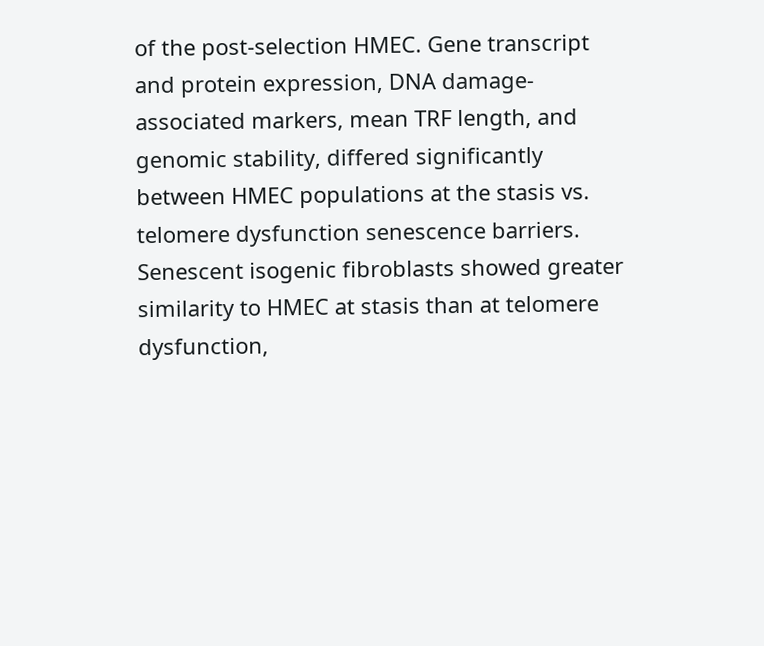of the post-selection HMEC. Gene transcript and protein expression, DNA damage-associated markers, mean TRF length, and genomic stability, differed significantly between HMEC populations at the stasis vs. telomere dysfunction senescence barriers. Senescent isogenic fibroblasts showed greater similarity to HMEC at stasis than at telomere dysfunction,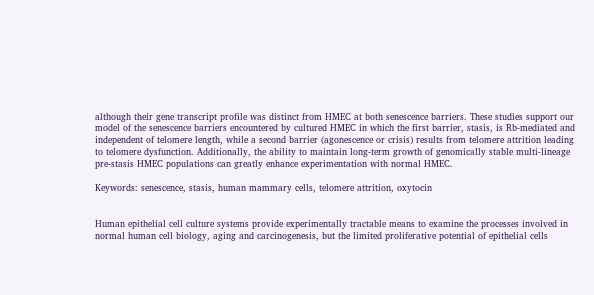although their gene transcript profile was distinct from HMEC at both senescence barriers. These studies support our model of the senescence barriers encountered by cultured HMEC in which the first barrier, stasis, is Rb-mediated and independent of telomere length, while a second barrier (agonescence or crisis) results from telomere attrition leading to telomere dysfunction. Additionally, the ability to maintain long-term growth of genomically stable multi-lineage pre-stasis HMEC populations can greatly enhance experimentation with normal HMEC.

Keywords: senescence, stasis, human mammary cells, telomere attrition, oxytocin


Human epithelial cell culture systems provide experimentally tractable means to examine the processes involved in normal human cell biology, aging and carcinogenesis, but the limited proliferative potential of epithelial cells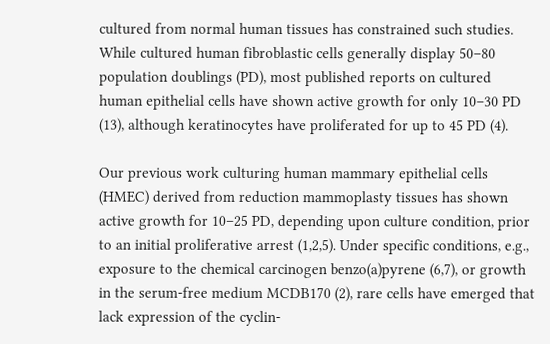cultured from normal human tissues has constrained such studies. While cultured human fibroblastic cells generally display 50–80 population doublings (PD), most published reports on cultured human epithelial cells have shown active growth for only 10–30 PD (13), although keratinocytes have proliferated for up to 45 PD (4).

Our previous work culturing human mammary epithelial cells (HMEC) derived from reduction mammoplasty tissues has shown active growth for 10–25 PD, depending upon culture condition, prior to an initial proliferative arrest (1,2,5). Under specific conditions, e.g., exposure to the chemical carcinogen benzo(a)pyrene (6,7), or growth in the serum-free medium MCDB170 (2), rare cells have emerged that lack expression of the cyclin-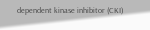dependent kinase inhibitor (CKI)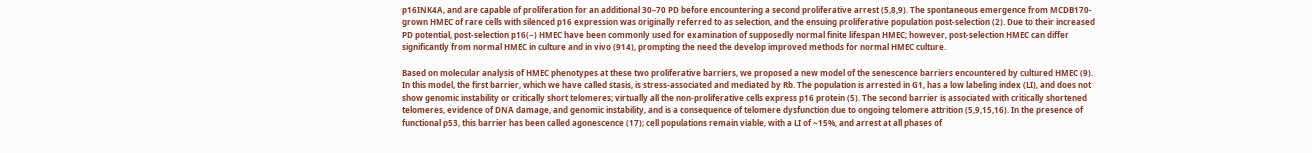p16INK4A, and are capable of proliferation for an additional 30–70 PD before encountering a second proliferative arrest (5,8,9). The spontaneous emergence from MCDB170-grown HMEC of rare cells with silenced p16 expression was originally referred to as selection, and the ensuing proliferative population post-selection (2). Due to their increased PD potential, post-selection p16(−) HMEC have been commonly used for examination of supposedly normal finite lifespan HMEC; however, post-selection HMEC can differ significantly from normal HMEC in culture and in vivo (914), prompting the need the develop improved methods for normal HMEC culture.

Based on molecular analysis of HMEC phenotypes at these two proliferative barriers, we proposed a new model of the senescence barriers encountered by cultured HMEC (9). In this model, the first barrier, which we have called stasis, is stress-associated and mediated by Rb. The population is arrested in G1, has a low labeling index (LI), and does not show genomic instability or critically short telomeres; virtually all the non-proliferative cells express p16 protein (5). The second barrier is associated with critically shortened telomeres, evidence of DNA damage, and genomic instability, and is a consequence of telomere dysfunction due to ongoing telomere attrition (5,9,15,16). In the presence of functional p53, this barrier has been called agonescence (17); cell populations remain viable, with a LI of ~15%, and arrest at all phases of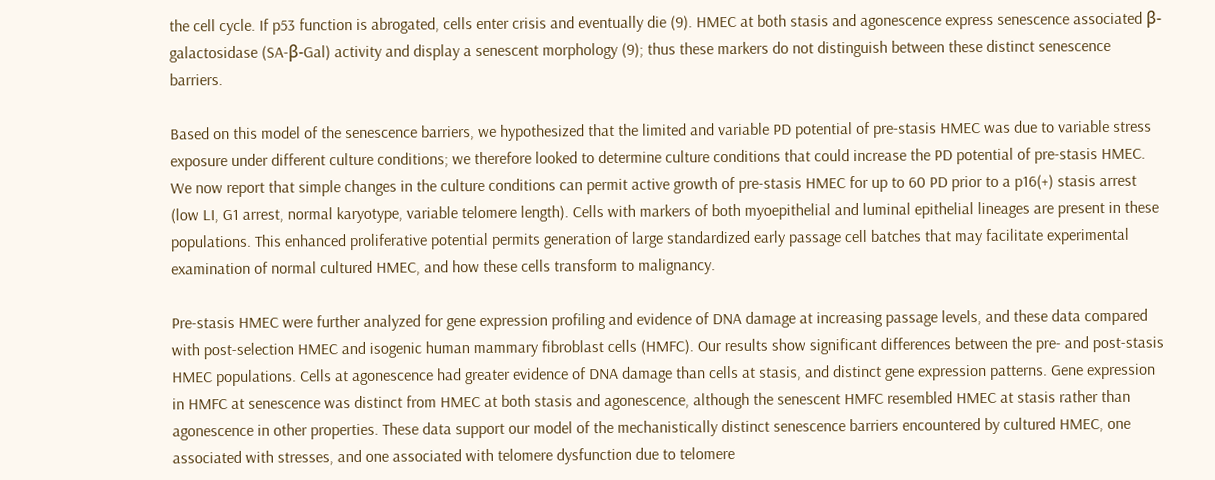the cell cycle. If p53 function is abrogated, cells enter crisis and eventually die (9). HMEC at both stasis and agonescence express senescence associated β-galactosidase (SA-β-Gal) activity and display a senescent morphology (9); thus these markers do not distinguish between these distinct senescence barriers.

Based on this model of the senescence barriers, we hypothesized that the limited and variable PD potential of pre-stasis HMEC was due to variable stress exposure under different culture conditions; we therefore looked to determine culture conditions that could increase the PD potential of pre-stasis HMEC. We now report that simple changes in the culture conditions can permit active growth of pre-stasis HMEC for up to 60 PD prior to a p16(+) stasis arrest (low LI, G1 arrest, normal karyotype, variable telomere length). Cells with markers of both myoepithelial and luminal epithelial lineages are present in these populations. This enhanced proliferative potential permits generation of large standardized early passage cell batches that may facilitate experimental examination of normal cultured HMEC, and how these cells transform to malignancy.

Pre-stasis HMEC were further analyzed for gene expression profiling and evidence of DNA damage at increasing passage levels, and these data compared with post-selection HMEC and isogenic human mammary fibroblast cells (HMFC). Our results show significant differences between the pre- and post-stasis HMEC populations. Cells at agonescence had greater evidence of DNA damage than cells at stasis, and distinct gene expression patterns. Gene expression in HMFC at senescence was distinct from HMEC at both stasis and agonescence, although the senescent HMFC resembled HMEC at stasis rather than agonescence in other properties. These data support our model of the mechanistically distinct senescence barriers encountered by cultured HMEC, one associated with stresses, and one associated with telomere dysfunction due to telomere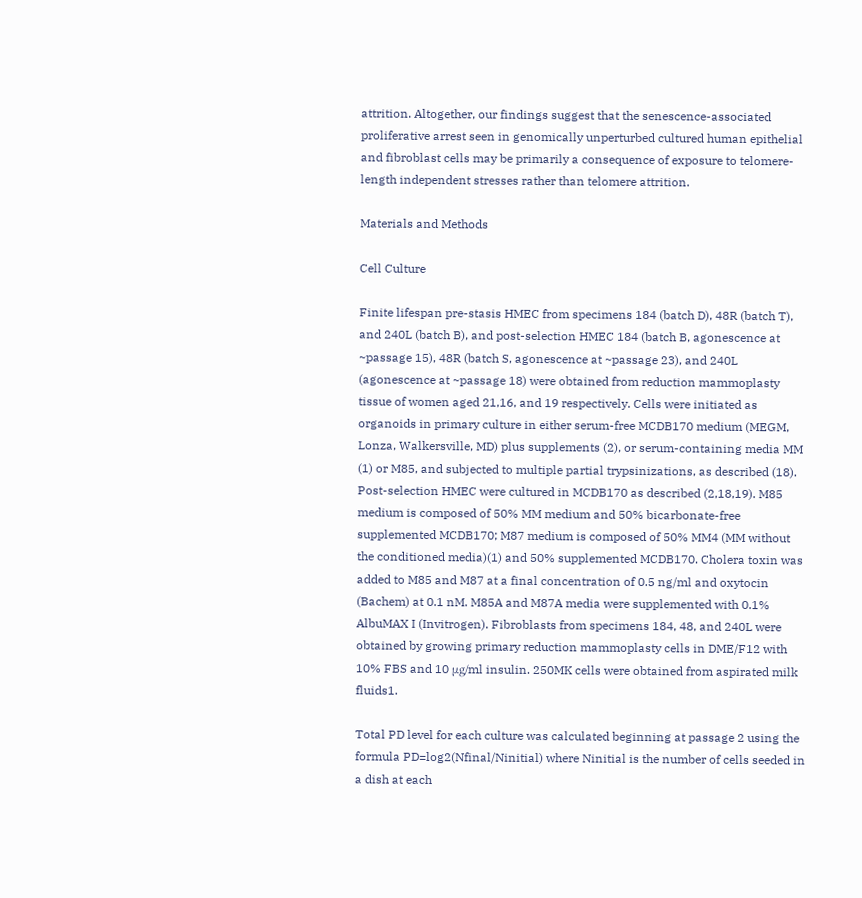attrition. Altogether, our findings suggest that the senescence-associated proliferative arrest seen in genomically unperturbed cultured human epithelial and fibroblast cells may be primarily a consequence of exposure to telomere-length independent stresses rather than telomere attrition.

Materials and Methods

Cell Culture

Finite lifespan pre-stasis HMEC from specimens 184 (batch D), 48R (batch T), and 240L (batch B), and post-selection HMEC 184 (batch B, agonescence at ~passage 15), 48R (batch S, agonescence at ~passage 23), and 240L (agonescence at ~passage 18) were obtained from reduction mammoplasty tissue of women aged 21,16, and 19 respectively. Cells were initiated as organoids in primary culture in either serum-free MCDB170 medium (MEGM, Lonza, Walkersville, MD) plus supplements (2), or serum-containing media MM (1) or M85, and subjected to multiple partial trypsinizations, as described (18). Post-selection HMEC were cultured in MCDB170 as described (2,18,19). M85 medium is composed of 50% MM medium and 50% bicarbonate-free supplemented MCDB170; M87 medium is composed of 50% MM4 (MM without the conditioned media)(1) and 50% supplemented MCDB170. Cholera toxin was added to M85 and M87 at a final concentration of 0.5 ng/ml and oxytocin (Bachem) at 0.1 nM. M85A and M87A media were supplemented with 0.1% AlbuMAX I (Invitrogen). Fibroblasts from specimens 184, 48, and 240L were obtained by growing primary reduction mammoplasty cells in DME/F12 with 10% FBS and 10 μg/ml insulin. 250MK cells were obtained from aspirated milk fluids1.

Total PD level for each culture was calculated beginning at passage 2 using the formula PD=log2(Nfinal/Ninitial) where Ninitial is the number of cells seeded in a dish at each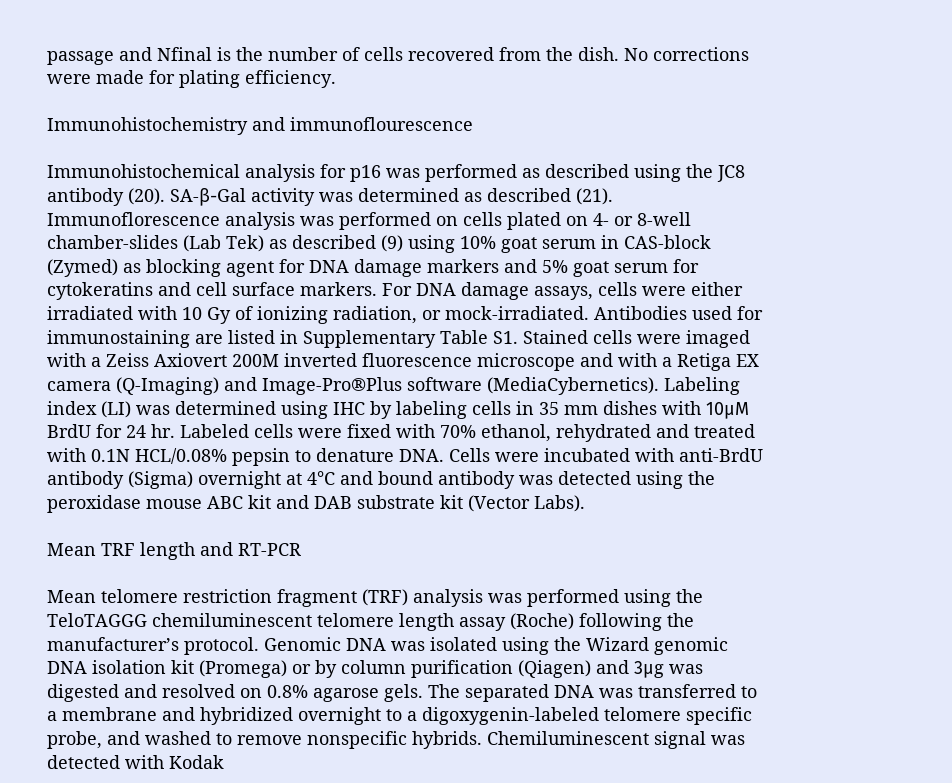passage and Nfinal is the number of cells recovered from the dish. No corrections were made for plating efficiency.

Immunohistochemistry and immunoflourescence

Immunohistochemical analysis for p16 was performed as described using the JC8 antibody (20). SA-β-Gal activity was determined as described (21). Immunoflorescence analysis was performed on cells plated on 4- or 8-well chamber-slides (Lab Tek) as described (9) using 10% goat serum in CAS-block (Zymed) as blocking agent for DNA damage markers and 5% goat serum for cytokeratins and cell surface markers. For DNA damage assays, cells were either irradiated with 10 Gy of ionizing radiation, or mock-irradiated. Antibodies used for immunostaining are listed in Supplementary Table S1. Stained cells were imaged with a Zeiss Axiovert 200M inverted fluorescence microscope and with a Retiga EX camera (Q-Imaging) and Image-Pro®Plus software (MediaCybernetics). Labeling index (LI) was determined using IHC by labeling cells in 35 mm dishes with 10μM BrdU for 24 hr. Labeled cells were fixed with 70% ethanol, rehydrated and treated with 0.1N HCL/0.08% pepsin to denature DNA. Cells were incubated with anti-BrdU antibody (Sigma) overnight at 4°C and bound antibody was detected using the peroxidase mouse ABC kit and DAB substrate kit (Vector Labs).

Mean TRF length and RT-PCR

Mean telomere restriction fragment (TRF) analysis was performed using the TeloTAGGG chemiluminescent telomere length assay (Roche) following the manufacturer’s protocol. Genomic DNA was isolated using the Wizard genomic DNA isolation kit (Promega) or by column purification (Qiagen) and 3μg was digested and resolved on 0.8% agarose gels. The separated DNA was transferred to a membrane and hybridized overnight to a digoxygenin-labeled telomere specific probe, and washed to remove nonspecific hybrids. Chemiluminescent signal was detected with Kodak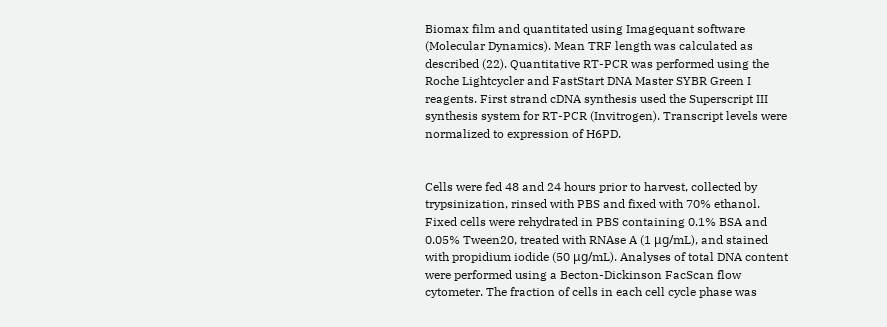Biomax film and quantitated using Imagequant software (Molecular Dynamics). Mean TRF length was calculated as described (22). Quantitative RT-PCR was performed using the Roche Lightcycler and FastStart DNA Master SYBR Green I reagents. First strand cDNA synthesis used the Superscript III synthesis system for RT-PCR (Invitrogen). Transcript levels were normalized to expression of H6PD.


Cells were fed 48 and 24 hours prior to harvest, collected by trypsinization, rinsed with PBS and fixed with 70% ethanol. Fixed cells were rehydrated in PBS containing 0.1% BSA and 0.05% Tween20, treated with RNAse A (1 μg/mL), and stained with propidium iodide (50 μg/mL). Analyses of total DNA content were performed using a Becton-Dickinson FacScan flow cytometer. The fraction of cells in each cell cycle phase was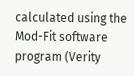calculated using the Mod-Fit software program (Verity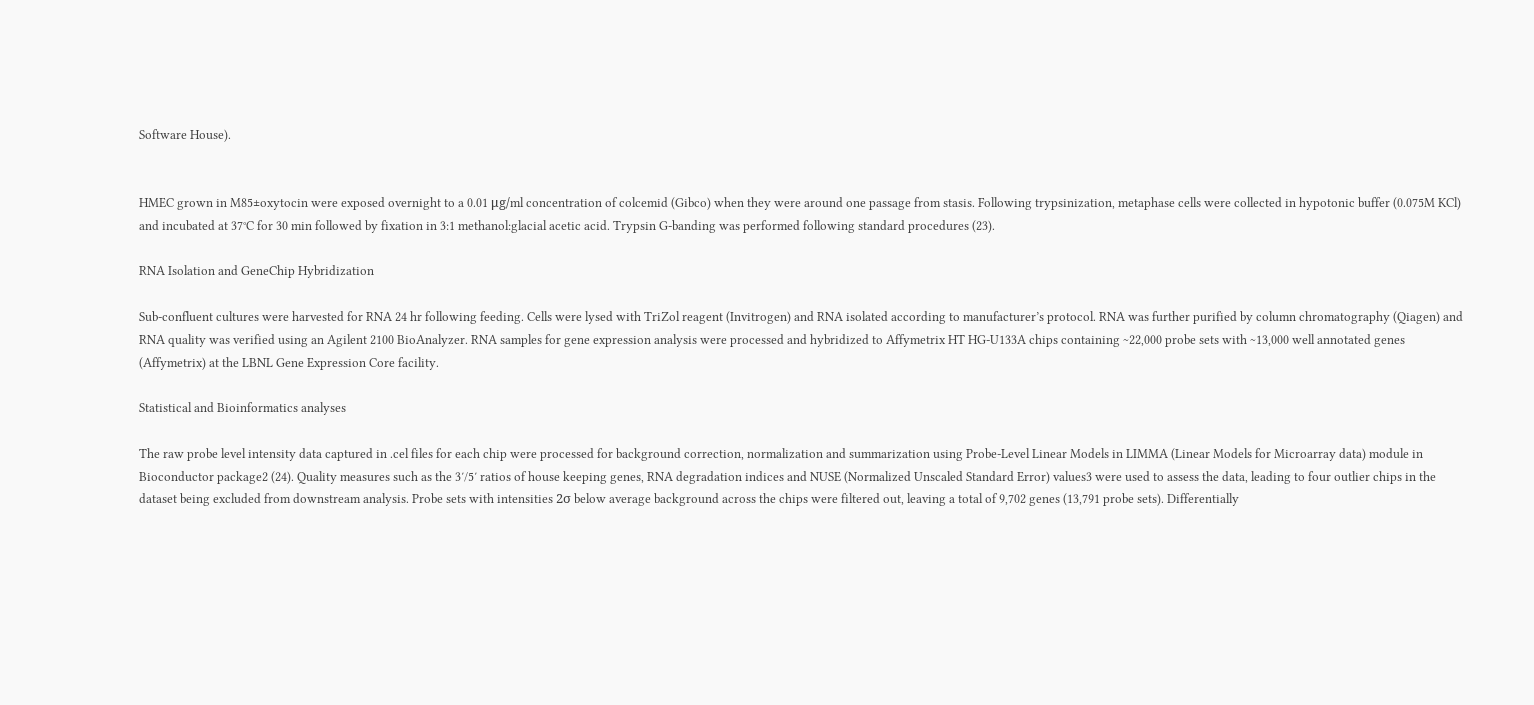Software House).


HMEC grown in M85±oxytocin were exposed overnight to a 0.01 μg/ml concentration of colcemid (Gibco) when they were around one passage from stasis. Following trypsinization, metaphase cells were collected in hypotonic buffer (0.075M KCl) and incubated at 37°C for 30 min followed by fixation in 3:1 methanol:glacial acetic acid. Trypsin G-banding was performed following standard procedures (23).

RNA Isolation and GeneChip Hybridization

Sub-confluent cultures were harvested for RNA 24 hr following feeding. Cells were lysed with TriZol reagent (Invitrogen) and RNA isolated according to manufacturer’s protocol. RNA was further purified by column chromatography (Qiagen) and RNA quality was verified using an Agilent 2100 BioAnalyzer. RNA samples for gene expression analysis were processed and hybridized to Affymetrix HT HG-U133A chips containing ~22,000 probe sets with ~13,000 well annotated genes (Affymetrix) at the LBNL Gene Expression Core facility.

Statistical and Bioinformatics analyses

The raw probe level intensity data captured in .cel files for each chip were processed for background correction, normalization and summarization using Probe-Level Linear Models in LIMMA (Linear Models for Microarray data) module in Bioconductor package2 (24). Quality measures such as the 3′/5′ ratios of house keeping genes, RNA degradation indices and NUSE (Normalized Unscaled Standard Error) values3 were used to assess the data, leading to four outlier chips in the dataset being excluded from downstream analysis. Probe sets with intensities 2σ below average background across the chips were filtered out, leaving a total of 9,702 genes (13,791 probe sets). Differentially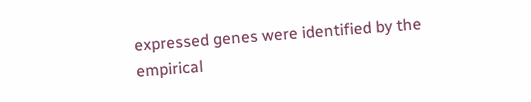expressed genes were identified by the empirical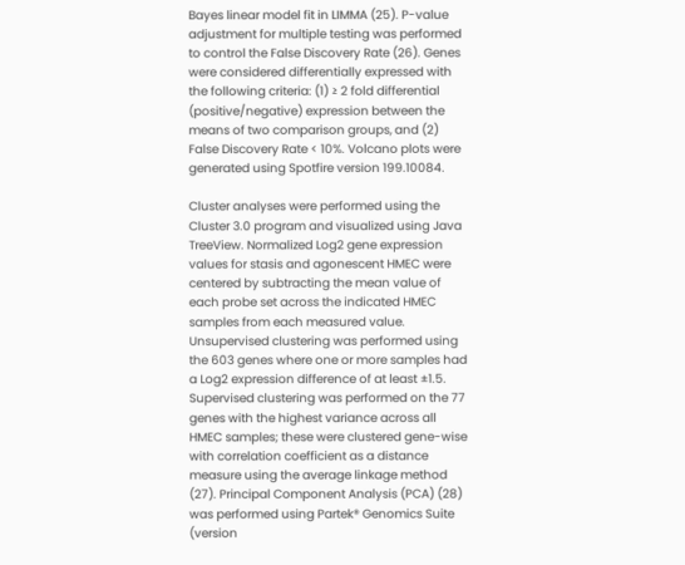Bayes linear model fit in LIMMA (25). P-value adjustment for multiple testing was performed to control the False Discovery Rate (26). Genes were considered differentially expressed with the following criteria: (1) ≥ 2 fold differential (positive/negative) expression between the means of two comparison groups, and (2) False Discovery Rate < 10%. Volcano plots were generated using Spotfire version 199.10084.

Cluster analyses were performed using the Cluster 3.0 program and visualized using Java TreeView. Normalized Log2 gene expression values for stasis and agonescent HMEC were centered by subtracting the mean value of each probe set across the indicated HMEC samples from each measured value. Unsupervised clustering was performed using the 603 genes where one or more samples had a Log2 expression difference of at least ±1.5. Supervised clustering was performed on the 77 genes with the highest variance across all HMEC samples; these were clustered gene-wise with correlation coefficient as a distance measure using the average linkage method (27). Principal Component Analysis (PCA) (28) was performed using Partek® Genomics Suite (version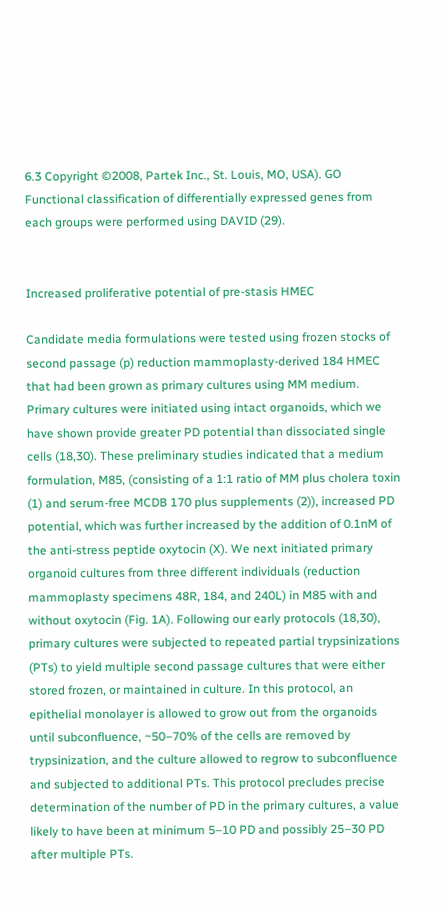6.3 Copyright ©2008, Partek Inc., St. Louis, MO, USA). GO Functional classification of differentially expressed genes from each groups were performed using DAVID (29).


Increased proliferative potential of pre-stasis HMEC

Candidate media formulations were tested using frozen stocks of second passage (p) reduction mammoplasty-derived 184 HMEC that had been grown as primary cultures using MM medium. Primary cultures were initiated using intact organoids, which we have shown provide greater PD potential than dissociated single cells (18,30). These preliminary studies indicated that a medium formulation, M85, (consisting of a 1:1 ratio of MM plus cholera toxin (1) and serum-free MCDB 170 plus supplements (2)), increased PD potential, which was further increased by the addition of 0.1nM of the anti-stress peptide oxytocin (X). We next initiated primary organoid cultures from three different individuals (reduction mammoplasty specimens 48R, 184, and 240L) in M85 with and without oxytocin (Fig. 1A). Following our early protocols (18,30), primary cultures were subjected to repeated partial trypsinizations (PTs) to yield multiple second passage cultures that were either stored frozen, or maintained in culture. In this protocol, an epithelial monolayer is allowed to grow out from the organoids until subconfluence, ~50–70% of the cells are removed by trypsinization, and the culture allowed to regrow to subconfluence and subjected to additional PTs. This protocol precludes precise determination of the number of PD in the primary cultures, a value likely to have been at minimum 5–10 PD and possibly 25–30 PD after multiple PTs.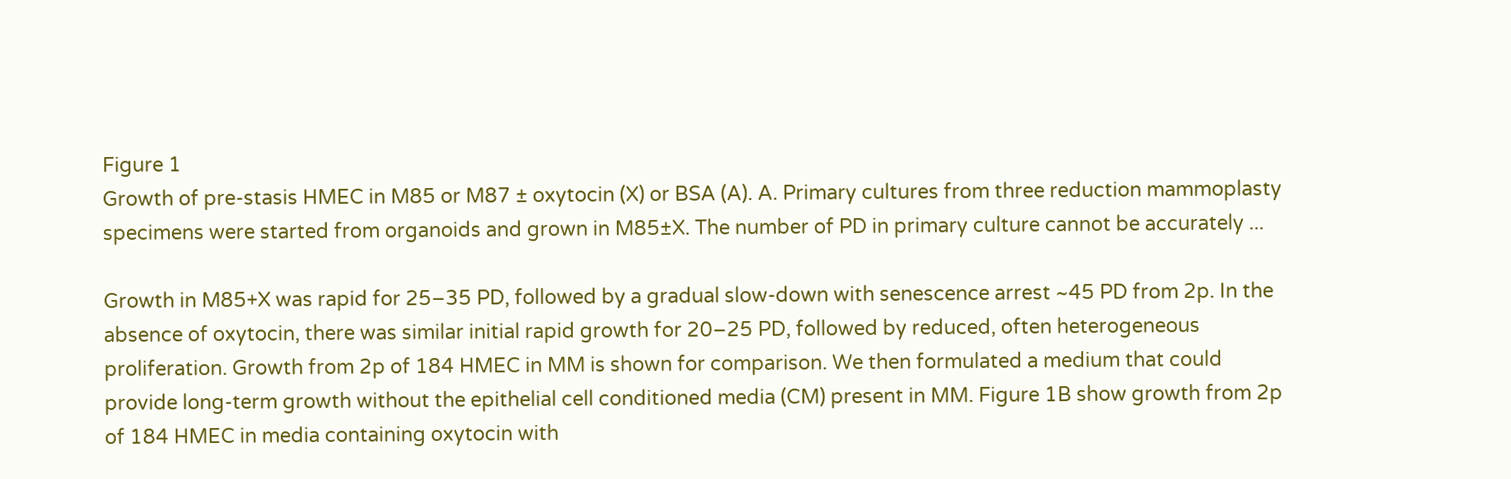Figure 1
Growth of pre-stasis HMEC in M85 or M87 ± oxytocin (X) or BSA (A). A. Primary cultures from three reduction mammoplasty specimens were started from organoids and grown in M85±X. The number of PD in primary culture cannot be accurately ...

Growth in M85+X was rapid for 25–35 PD, followed by a gradual slow-down with senescence arrest ~45 PD from 2p. In the absence of oxytocin, there was similar initial rapid growth for 20–25 PD, followed by reduced, often heterogeneous proliferation. Growth from 2p of 184 HMEC in MM is shown for comparison. We then formulated a medium that could provide long-term growth without the epithelial cell conditioned media (CM) present in MM. Figure 1B show growth from 2p of 184 HMEC in media containing oxytocin with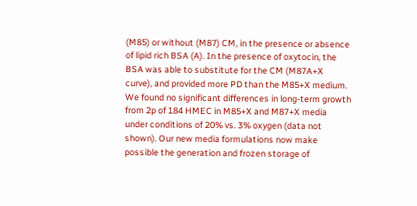(M85) or without (M87) CM, in the presence or absence of lipid rich BSA (A). In the presence of oxytocin, the BSA was able to substitute for the CM (M87A+X curve), and provided more PD than the M85+X medium. We found no significant differences in long-term growth from 2p of 184 HMEC in M85+X and M87+X media under conditions of 20% vs. 3% oxygen (data not shown). Our new media formulations now make possible the generation and frozen storage of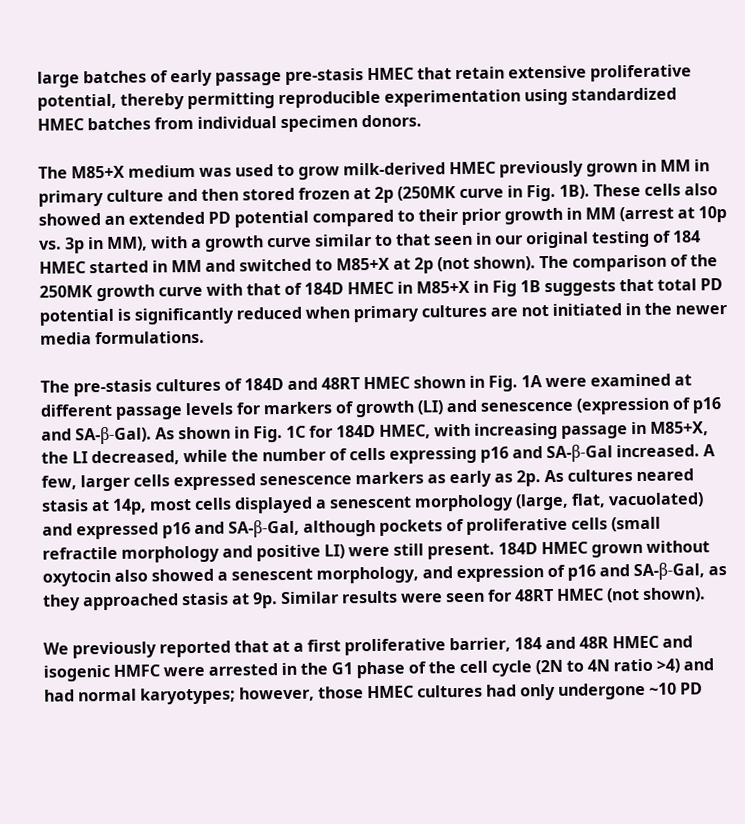large batches of early passage pre-stasis HMEC that retain extensive proliferative potential, thereby permitting reproducible experimentation using standardized HMEC batches from individual specimen donors.

The M85+X medium was used to grow milk-derived HMEC previously grown in MM in primary culture and then stored frozen at 2p (250MK curve in Fig. 1B). These cells also showed an extended PD potential compared to their prior growth in MM (arrest at 10p vs. 3p in MM), with a growth curve similar to that seen in our original testing of 184 HMEC started in MM and switched to M85+X at 2p (not shown). The comparison of the 250MK growth curve with that of 184D HMEC in M85+X in Fig 1B suggests that total PD potential is significantly reduced when primary cultures are not initiated in the newer media formulations.

The pre-stasis cultures of 184D and 48RT HMEC shown in Fig. 1A were examined at different passage levels for markers of growth (LI) and senescence (expression of p16 and SA-β-Gal). As shown in Fig. 1C for 184D HMEC, with increasing passage in M85+X, the LI decreased, while the number of cells expressing p16 and SA-β-Gal increased. A few, larger cells expressed senescence markers as early as 2p. As cultures neared stasis at 14p, most cells displayed a senescent morphology (large, flat, vacuolated) and expressed p16 and SA-β-Gal, although pockets of proliferative cells (small refractile morphology and positive LI) were still present. 184D HMEC grown without oxytocin also showed a senescent morphology, and expression of p16 and SA-β-Gal, as they approached stasis at 9p. Similar results were seen for 48RT HMEC (not shown).

We previously reported that at a first proliferative barrier, 184 and 48R HMEC and isogenic HMFC were arrested in the G1 phase of the cell cycle (2N to 4N ratio >4) and had normal karyotypes; however, those HMEC cultures had only undergone ~10 PD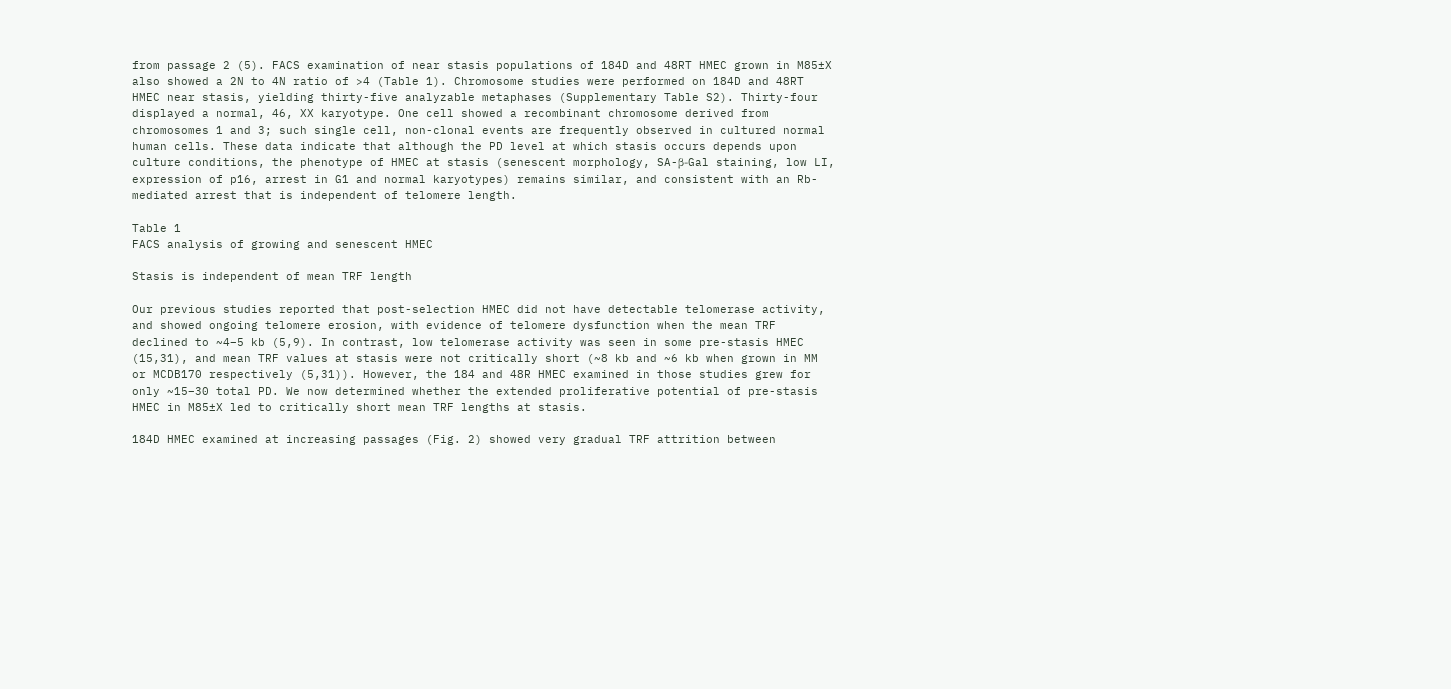from passage 2 (5). FACS examination of near stasis populations of 184D and 48RT HMEC grown in M85±X also showed a 2N to 4N ratio of >4 (Table 1). Chromosome studies were performed on 184D and 48RT HMEC near stasis, yielding thirty-five analyzable metaphases (Supplementary Table S2). Thirty-four displayed a normal, 46, XX karyotype. One cell showed a recombinant chromosome derived from chromosomes 1 and 3; such single cell, non-clonal events are frequently observed in cultured normal human cells. These data indicate that although the PD level at which stasis occurs depends upon culture conditions, the phenotype of HMEC at stasis (senescent morphology, SA-β-Gal staining, low LI, expression of p16, arrest in G1 and normal karyotypes) remains similar, and consistent with an Rb-mediated arrest that is independent of telomere length.

Table 1
FACS analysis of growing and senescent HMEC

Stasis is independent of mean TRF length

Our previous studies reported that post-selection HMEC did not have detectable telomerase activity, and showed ongoing telomere erosion, with evidence of telomere dysfunction when the mean TRF declined to ~4–5 kb (5,9). In contrast, low telomerase activity was seen in some pre-stasis HMEC (15,31), and mean TRF values at stasis were not critically short (~8 kb and ~6 kb when grown in MM or MCDB170 respectively (5,31)). However, the 184 and 48R HMEC examined in those studies grew for only ~15–30 total PD. We now determined whether the extended proliferative potential of pre-stasis HMEC in M85±X led to critically short mean TRF lengths at stasis.

184D HMEC examined at increasing passages (Fig. 2) showed very gradual TRF attrition between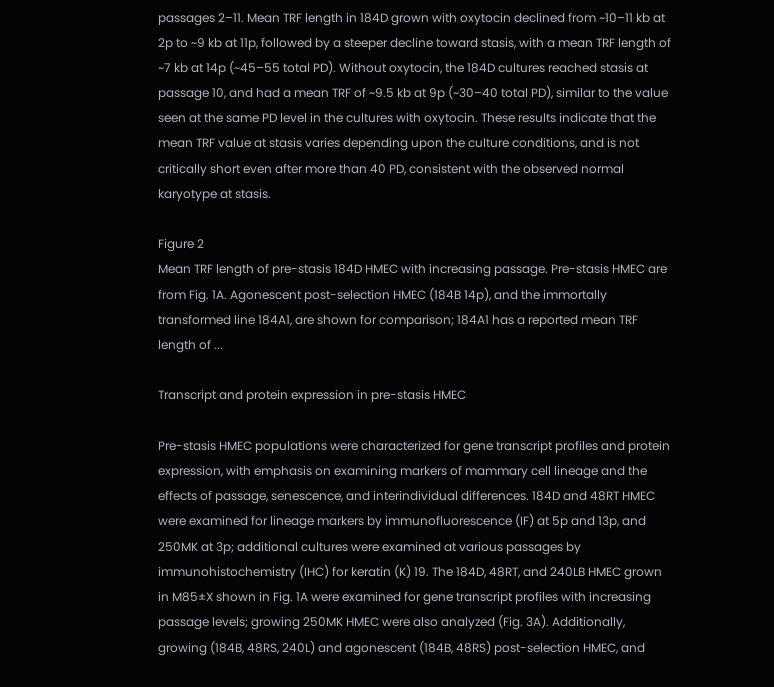passages 2–11. Mean TRF length in 184D grown with oxytocin declined from ~10–11 kb at 2p to ~9 kb at 11p, followed by a steeper decline toward stasis, with a mean TRF length of ~7 kb at 14p (~45–55 total PD). Without oxytocin, the 184D cultures reached stasis at passage 10, and had a mean TRF of ~9.5 kb at 9p (~30–40 total PD), similar to the value seen at the same PD level in the cultures with oxytocin. These results indicate that the mean TRF value at stasis varies depending upon the culture conditions, and is not critically short even after more than 40 PD, consistent with the observed normal karyotype at stasis.

Figure 2
Mean TRF length of pre-stasis 184D HMEC with increasing passage. Pre-stasis HMEC are from Fig. 1A. Agonescent post-selection HMEC (184B 14p), and the immortally transformed line 184A1, are shown for comparison; 184A1 has a reported mean TRF length of ...

Transcript and protein expression in pre-stasis HMEC

Pre-stasis HMEC populations were characterized for gene transcript profiles and protein expression, with emphasis on examining markers of mammary cell lineage and the effects of passage, senescence, and interindividual differences. 184D and 48RT HMEC were examined for lineage markers by immunofluorescence (IF) at 5p and 13p, and 250MK at 3p; additional cultures were examined at various passages by immunohistochemistry (IHC) for keratin (K) 19. The 184D, 48RT, and 240LB HMEC grown in M85±X shown in Fig. 1A were examined for gene transcript profiles with increasing passage levels; growing 250MK HMEC were also analyzed (Fig. 3A). Additionally, growing (184B, 48RS, 240L) and agonescent (184B, 48RS) post-selection HMEC, and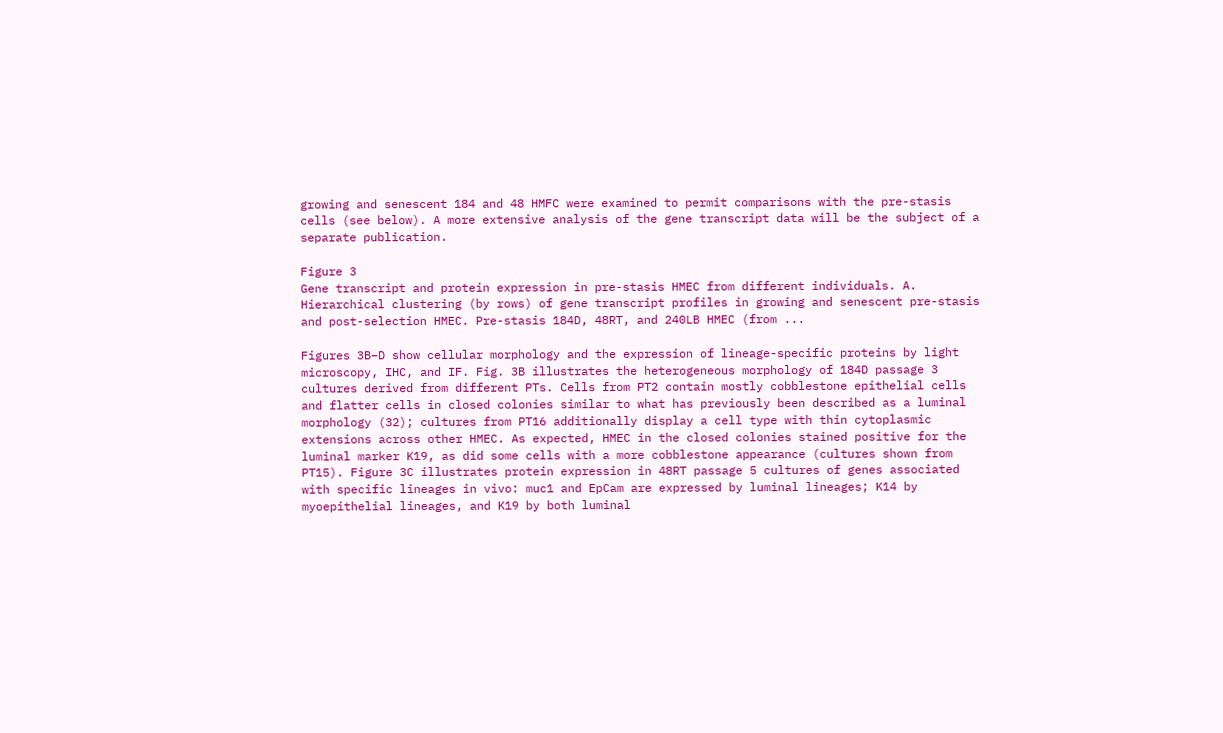growing and senescent 184 and 48 HMFC were examined to permit comparisons with the pre-stasis cells (see below). A more extensive analysis of the gene transcript data will be the subject of a separate publication.

Figure 3
Gene transcript and protein expression in pre-stasis HMEC from different individuals. A. Hierarchical clustering (by rows) of gene transcript profiles in growing and senescent pre-stasis and post-selection HMEC. Pre-stasis 184D, 48RT, and 240LB HMEC (from ...

Figures 3B–D show cellular morphology and the expression of lineage-specific proteins by light microscopy, IHC, and IF. Fig. 3B illustrates the heterogeneous morphology of 184D passage 3 cultures derived from different PTs. Cells from PT2 contain mostly cobblestone epithelial cells and flatter cells in closed colonies similar to what has previously been described as a luminal morphology (32); cultures from PT16 additionally display a cell type with thin cytoplasmic extensions across other HMEC. As expected, HMEC in the closed colonies stained positive for the luminal marker K19, as did some cells with a more cobblestone appearance (cultures shown from PT15). Figure 3C illustrates protein expression in 48RT passage 5 cultures of genes associated with specific lineages in vivo: muc1 and EpCam are expressed by luminal lineages; K14 by myoepithelial lineages, and K19 by both luminal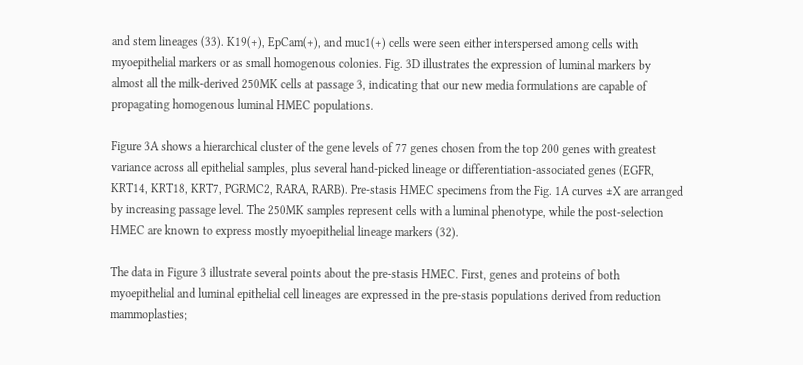and stem lineages (33). K19(+), EpCam(+), and muc1(+) cells were seen either interspersed among cells with myoepithelial markers or as small homogenous colonies. Fig. 3D illustrates the expression of luminal markers by almost all the milk-derived 250MK cells at passage 3, indicating that our new media formulations are capable of propagating homogenous luminal HMEC populations.

Figure 3A shows a hierarchical cluster of the gene levels of 77 genes chosen from the top 200 genes with greatest variance across all epithelial samples, plus several hand-picked lineage or differentiation-associated genes (EGFR, KRT14, KRT18, KRT7, PGRMC2, RARA, RARB). Pre-stasis HMEC specimens from the Fig. 1A curves ±X are arranged by increasing passage level. The 250MK samples represent cells with a luminal phenotype, while the post-selection HMEC are known to express mostly myoepithelial lineage markers (32).

The data in Figure 3 illustrate several points about the pre-stasis HMEC. First, genes and proteins of both myoepithelial and luminal epithelial cell lineages are expressed in the pre-stasis populations derived from reduction mammoplasties;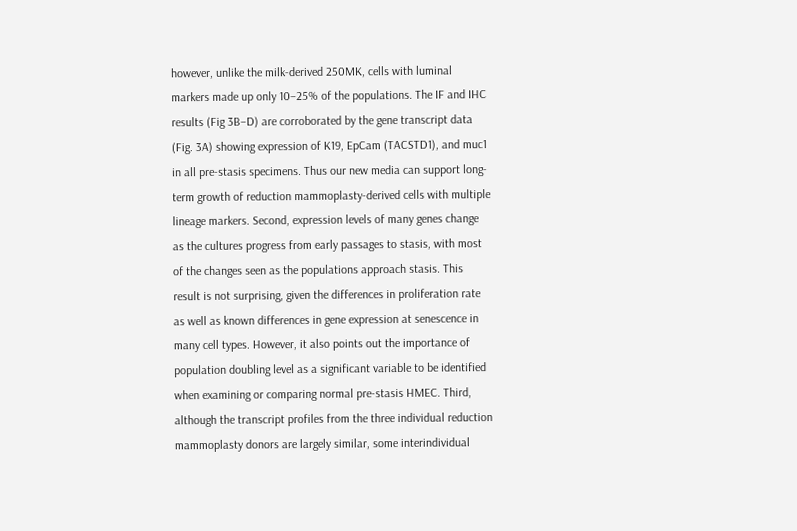however, unlike the milk-derived 250MK, cells with luminal markers made up only 10–25% of the populations. The IF and IHC results (Fig 3B–D) are corroborated by the gene transcript data (Fig. 3A) showing expression of K19, EpCam (TACSTD1), and muc1 in all pre-stasis specimens. Thus our new media can support long-term growth of reduction mammoplasty-derived cells with multiple lineage markers. Second, expression levels of many genes change as the cultures progress from early passages to stasis, with most of the changes seen as the populations approach stasis. This result is not surprising, given the differences in proliferation rate as well as known differences in gene expression at senescence in many cell types. However, it also points out the importance of population doubling level as a significant variable to be identified when examining or comparing normal pre-stasis HMEC. Third, although the transcript profiles from the three individual reduction mammoplasty donors are largely similar, some interindividual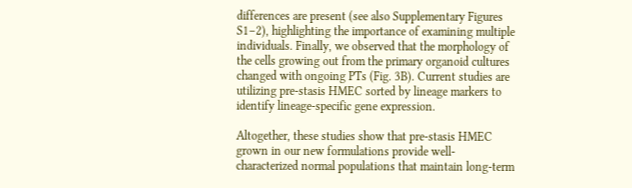differences are present (see also Supplementary Figures S1–2), highlighting the importance of examining multiple individuals. Finally, we observed that the morphology of the cells growing out from the primary organoid cultures changed with ongoing PTs (Fig. 3B). Current studies are utilizing pre-stasis HMEC sorted by lineage markers to identify lineage-specific gene expression.

Altogether, these studies show that pre-stasis HMEC grown in our new formulations provide well-characterized normal populations that maintain long-term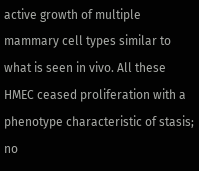active growth of multiple mammary cell types similar to what is seen in vivo. All these HMEC ceased proliferation with a phenotype characteristic of stasis; no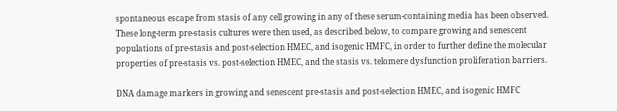spontaneous escape from stasis of any cell growing in any of these serum-containing media has been observed. These long-term pre-stasis cultures were then used, as described below, to compare growing and senescent populations of pre-stasis and post-selection HMEC, and isogenic HMFC, in order to further define the molecular properties of pre-stasis vs. post-selection HMEC, and the stasis vs. telomere dysfunction proliferation barriers.

DNA damage markers in growing and senescent pre-stasis and post-selection HMEC, and isogenic HMFC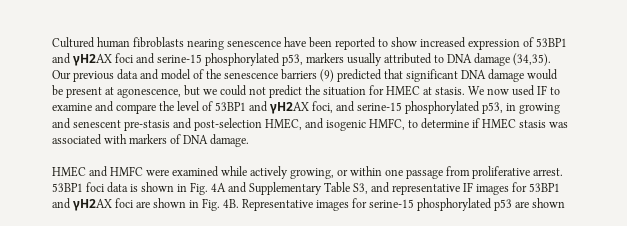Cultured human fibroblasts nearing senescence have been reported to show increased expression of 53BP1 and γH2AX foci and serine-15 phosphorylated p53, markers usually attributed to DNA damage (34,35). Our previous data and model of the senescence barriers (9) predicted that significant DNA damage would be present at agonescence, but we could not predict the situation for HMEC at stasis. We now used IF to examine and compare the level of 53BP1 and γH2AX foci, and serine-15 phosphorylated p53, in growing and senescent pre-stasis and post-selection HMEC, and isogenic HMFC, to determine if HMEC stasis was associated with markers of DNA damage.

HMEC and HMFC were examined while actively growing, or within one passage from proliferative arrest. 53BP1 foci data is shown in Fig. 4A and Supplementary Table S3, and representative IF images for 53BP1 and γH2AX foci are shown in Fig. 4B. Representative images for serine-15 phosphorylated p53 are shown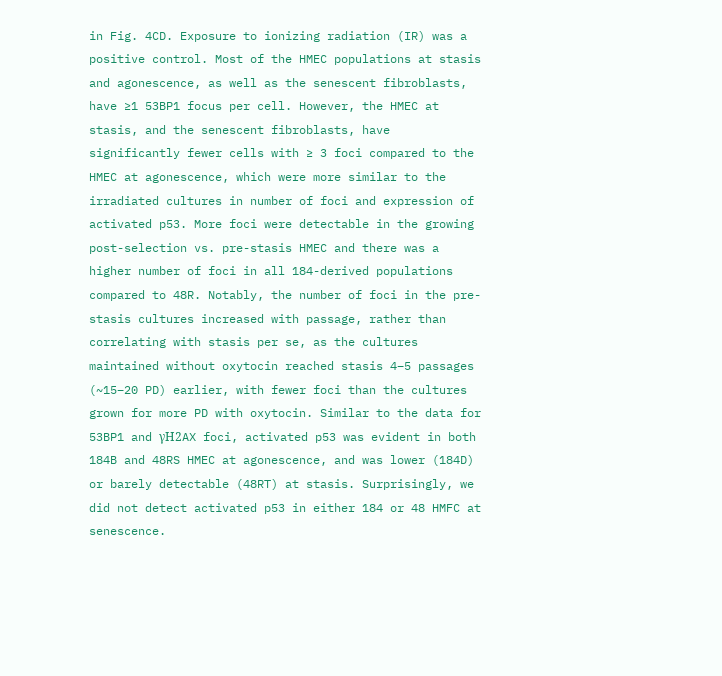in Fig. 4CD. Exposure to ionizing radiation (IR) was a positive control. Most of the HMEC populations at stasis and agonescence, as well as the senescent fibroblasts, have ≥1 53BP1 focus per cell. However, the HMEC at stasis, and the senescent fibroblasts, have significantly fewer cells with ≥ 3 foci compared to the HMEC at agonescence, which were more similar to the irradiated cultures in number of foci and expression of activated p53. More foci were detectable in the growing post-selection vs. pre-stasis HMEC and there was a higher number of foci in all 184-derived populations compared to 48R. Notably, the number of foci in the pre-stasis cultures increased with passage, rather than correlating with stasis per se, as the cultures maintained without oxytocin reached stasis 4–5 passages (~15–20 PD) earlier, with fewer foci than the cultures grown for more PD with oxytocin. Similar to the data for 53BP1 and γH2AX foci, activated p53 was evident in both 184B and 48RS HMEC at agonescence, and was lower (184D) or barely detectable (48RT) at stasis. Surprisingly, we did not detect activated p53 in either 184 or 48 HMFC at senescence.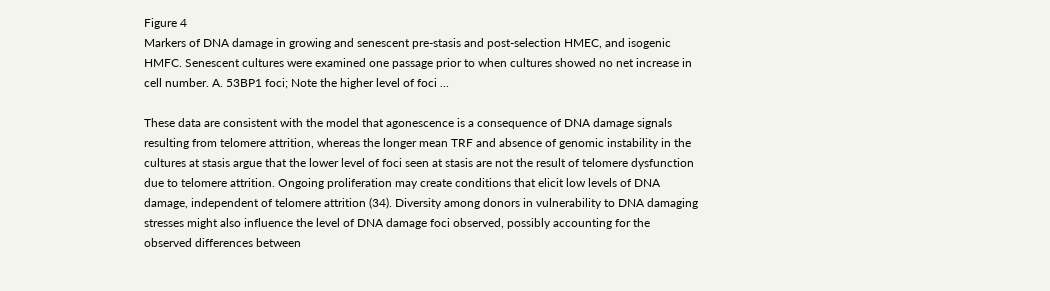Figure 4
Markers of DNA damage in growing and senescent pre-stasis and post-selection HMEC, and isogenic HMFC. Senescent cultures were examined one passage prior to when cultures showed no net increase in cell number. A. 53BP1 foci; Note the higher level of foci ...

These data are consistent with the model that agonescence is a consequence of DNA damage signals resulting from telomere attrition, whereas the longer mean TRF and absence of genomic instability in the cultures at stasis argue that the lower level of foci seen at stasis are not the result of telomere dysfunction due to telomere attrition. Ongoing proliferation may create conditions that elicit low levels of DNA damage, independent of telomere attrition (34). Diversity among donors in vulnerability to DNA damaging stresses might also influence the level of DNA damage foci observed, possibly accounting for the observed differences between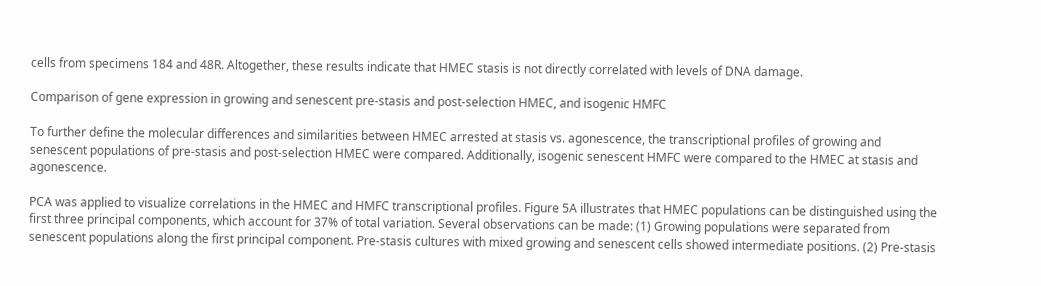cells from specimens 184 and 48R. Altogether, these results indicate that HMEC stasis is not directly correlated with levels of DNA damage.

Comparison of gene expression in growing and senescent pre-stasis and post-selection HMEC, and isogenic HMFC

To further define the molecular differences and similarities between HMEC arrested at stasis vs. agonescence, the transcriptional profiles of growing and senescent populations of pre-stasis and post-selection HMEC were compared. Additionally, isogenic senescent HMFC were compared to the HMEC at stasis and agonescence.

PCA was applied to visualize correlations in the HMEC and HMFC transcriptional profiles. Figure 5A illustrates that HMEC populations can be distinguished using the first three principal components, which account for 37% of total variation. Several observations can be made: (1) Growing populations were separated from senescent populations along the first principal component. Pre-stasis cultures with mixed growing and senescent cells showed intermediate positions. (2) Pre-stasis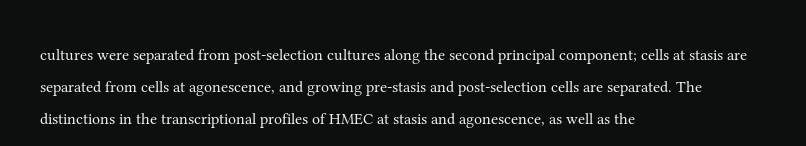cultures were separated from post-selection cultures along the second principal component; cells at stasis are separated from cells at agonescence, and growing pre-stasis and post-selection cells are separated. The distinctions in the transcriptional profiles of HMEC at stasis and agonescence, as well as the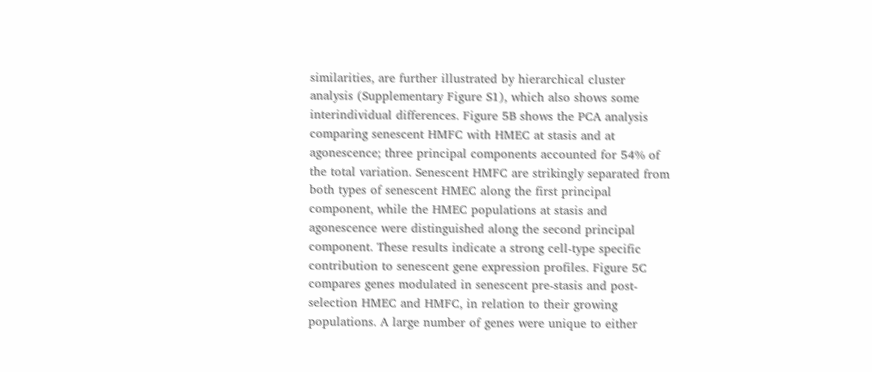similarities, are further illustrated by hierarchical cluster analysis (Supplementary Figure S1), which also shows some interindividual differences. Figure 5B shows the PCA analysis comparing senescent HMFC with HMEC at stasis and at agonescence; three principal components accounted for 54% of the total variation. Senescent HMFC are strikingly separated from both types of senescent HMEC along the first principal component, while the HMEC populations at stasis and agonescence were distinguished along the second principal component. These results indicate a strong cell-type specific contribution to senescent gene expression profiles. Figure 5C compares genes modulated in senescent pre-stasis and post-selection HMEC and HMFC, in relation to their growing populations. A large number of genes were unique to either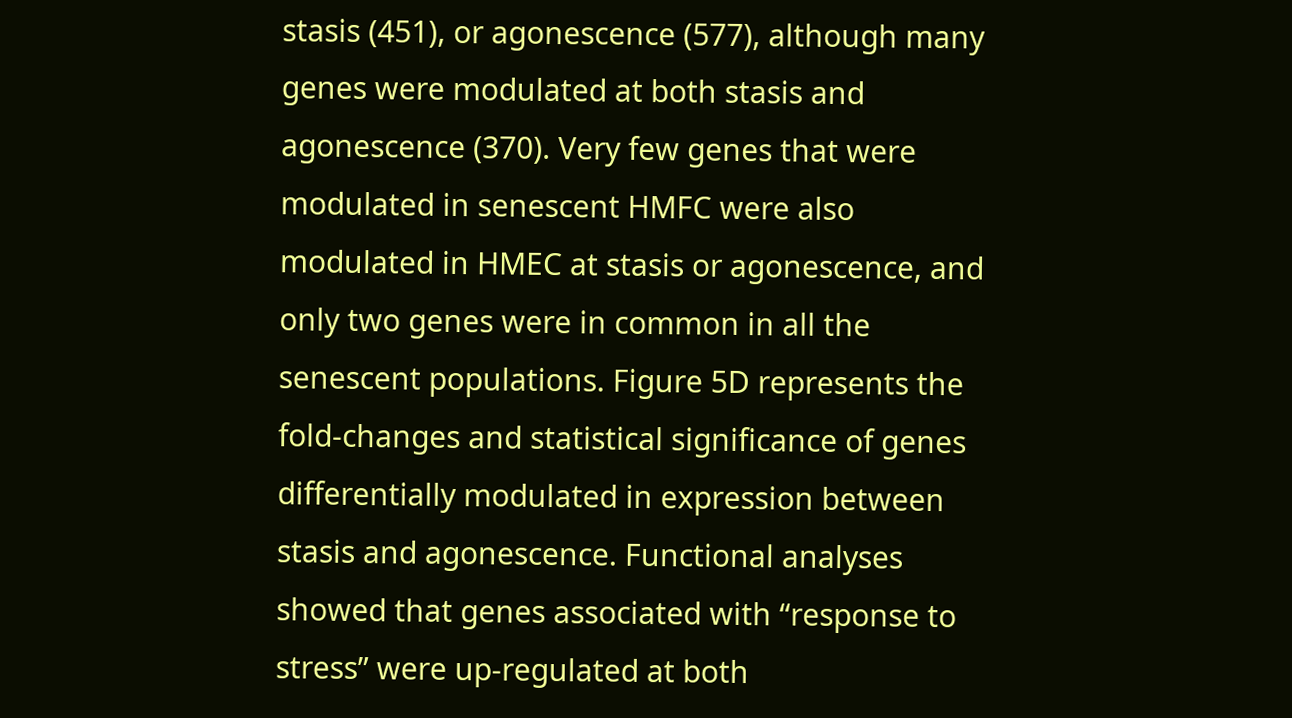stasis (451), or agonescence (577), although many genes were modulated at both stasis and agonescence (370). Very few genes that were modulated in senescent HMFC were also modulated in HMEC at stasis or agonescence, and only two genes were in common in all the senescent populations. Figure 5D represents the fold-changes and statistical significance of genes differentially modulated in expression between stasis and agonescence. Functional analyses showed that genes associated with “response to stress” were up-regulated at both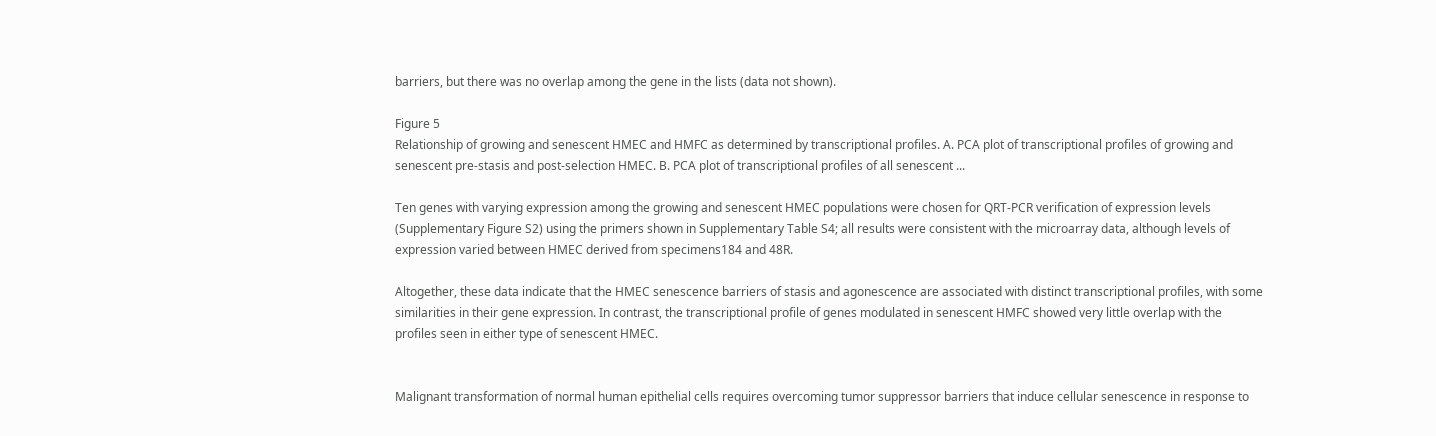barriers, but there was no overlap among the gene in the lists (data not shown).

Figure 5
Relationship of growing and senescent HMEC and HMFC as determined by transcriptional profiles. A. PCA plot of transcriptional profiles of growing and senescent pre-stasis and post-selection HMEC. B. PCA plot of transcriptional profiles of all senescent ...

Ten genes with varying expression among the growing and senescent HMEC populations were chosen for QRT-PCR verification of expression levels (Supplementary Figure S2) using the primers shown in Supplementary Table S4; all results were consistent with the microarray data, although levels of expression varied between HMEC derived from specimens184 and 48R.

Altogether, these data indicate that the HMEC senescence barriers of stasis and agonescence are associated with distinct transcriptional profiles, with some similarities in their gene expression. In contrast, the transcriptional profile of genes modulated in senescent HMFC showed very little overlap with the profiles seen in either type of senescent HMEC.


Malignant transformation of normal human epithelial cells requires overcoming tumor suppressor barriers that induce cellular senescence in response to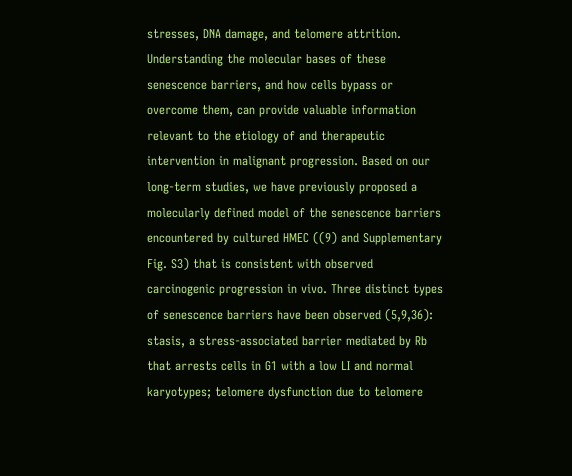stresses, DNA damage, and telomere attrition. Understanding the molecular bases of these senescence barriers, and how cells bypass or overcome them, can provide valuable information relevant to the etiology of and therapeutic intervention in malignant progression. Based on our long-term studies, we have previously proposed a molecularly defined model of the senescence barriers encountered by cultured HMEC ((9) and Supplementary Fig. S3) that is consistent with observed carcinogenic progression in vivo. Three distinct types of senescence barriers have been observed (5,9,36): stasis, a stress-associated barrier mediated by Rb that arrests cells in G1 with a low LI and normal karyotypes; telomere dysfunction due to telomere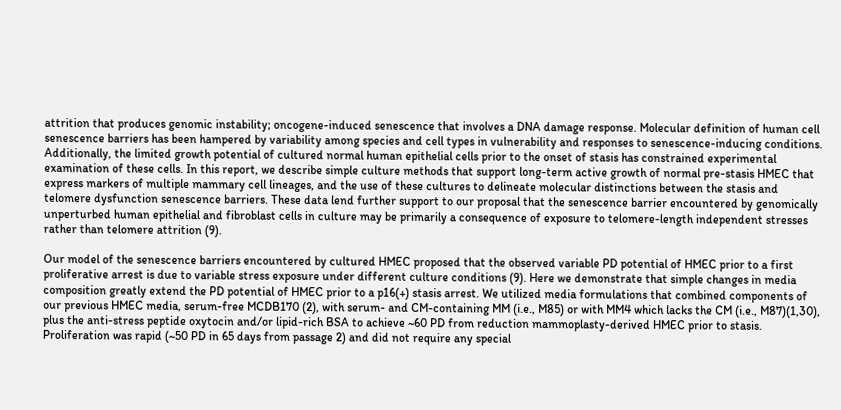attrition that produces genomic instability; oncogene-induced senescence that involves a DNA damage response. Molecular definition of human cell senescence barriers has been hampered by variability among species and cell types in vulnerability and responses to senescence-inducing conditions. Additionally, the limited growth potential of cultured normal human epithelial cells prior to the onset of stasis has constrained experimental examination of these cells. In this report, we describe simple culture methods that support long-term active growth of normal pre-stasis HMEC that express markers of multiple mammary cell lineages, and the use of these cultures to delineate molecular distinctions between the stasis and telomere dysfunction senescence barriers. These data lend further support to our proposal that the senescence barrier encountered by genomically unperturbed human epithelial and fibroblast cells in culture may be primarily a consequence of exposure to telomere-length independent stresses rather than telomere attrition (9).

Our model of the senescence barriers encountered by cultured HMEC proposed that the observed variable PD potential of HMEC prior to a first proliferative arrest is due to variable stress exposure under different culture conditions (9). Here we demonstrate that simple changes in media composition greatly extend the PD potential of HMEC prior to a p16(+) stasis arrest. We utilized media formulations that combined components of our previous HMEC media, serum-free MCDB170 (2), with serum- and CM-containing MM (i.e., M85) or with MM4 which lacks the CM (i.e., M87)(1,30), plus the anti-stress peptide oxytocin and/or lipid-rich BSA to achieve ~60 PD from reduction mammoplasty-derived HMEC prior to stasis. Proliferation was rapid (~50 PD in 65 days from passage 2) and did not require any special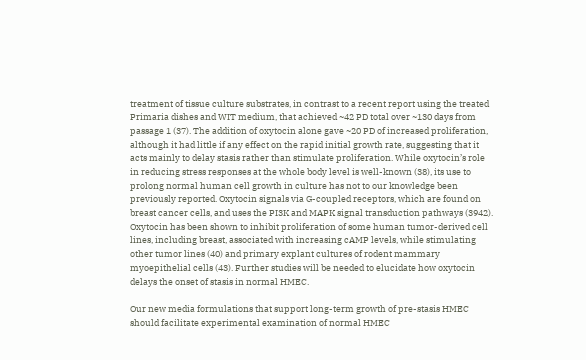treatment of tissue culture substrates, in contrast to a recent report using the treated Primaria dishes and WIT medium, that achieved ~42 PD total over ~130 days from passage 1 (37). The addition of oxytocin alone gave ~20 PD of increased proliferation, although it had little if any effect on the rapid initial growth rate, suggesting that it acts mainly to delay stasis rather than stimulate proliferation. While oxytocin’s role in reducing stress responses at the whole body level is well-known (38), its use to prolong normal human cell growth in culture has not to our knowledge been previously reported. Oxytocin signals via G-coupled receptors, which are found on breast cancer cells, and uses the PI3K and MAPK signal transduction pathways (3942). Oxytocin has been shown to inhibit proliferation of some human tumor-derived cell lines, including breast, associated with increasing cAMP levels, while stimulating other tumor lines (40) and primary explant cultures of rodent mammary myoepithelial cells (43). Further studies will be needed to elucidate how oxytocin delays the onset of stasis in normal HMEC.

Our new media formulations that support long-term growth of pre-stasis HMEC should facilitate experimental examination of normal HMEC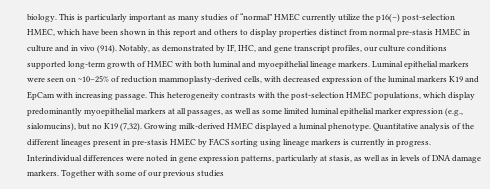biology. This is particularly important as many studies of “normal” HMEC currently utilize the p16(−) post-selection HMEC, which have been shown in this report and others to display properties distinct from normal pre-stasis HMEC in culture and in vivo (914). Notably, as demonstrated by IF, IHC, and gene transcript profiles, our culture conditions supported long-term growth of HMEC with both luminal and myoepithelial lineage markers. Luminal epithelial markers were seen on ~10–25% of reduction mammoplasty-derived cells, with decreased expression of the luminal markers K19 and EpCam with increasing passage. This heterogeneity contrasts with the post-selection HMEC populations, which display predominantly myoepithelial markers at all passages, as well as some limited luminal epithelial marker expression (e.g., sialomucins), but no K19 (7,32). Growing milk-derived HMEC displayed a luminal phenotype. Quantitative analysis of the different lineages present in pre-stasis HMEC by FACS sorting using lineage markers is currently in progress. Interindividual differences were noted in gene expression patterns, particularly at stasis, as well as in levels of DNA damage markers. Together with some of our previous studies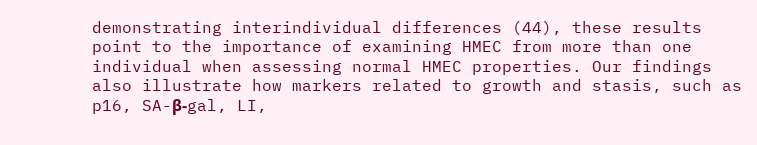demonstrating interindividual differences (44), these results point to the importance of examining HMEC from more than one individual when assessing normal HMEC properties. Our findings also illustrate how markers related to growth and stasis, such as p16, SA-β-gal, LI,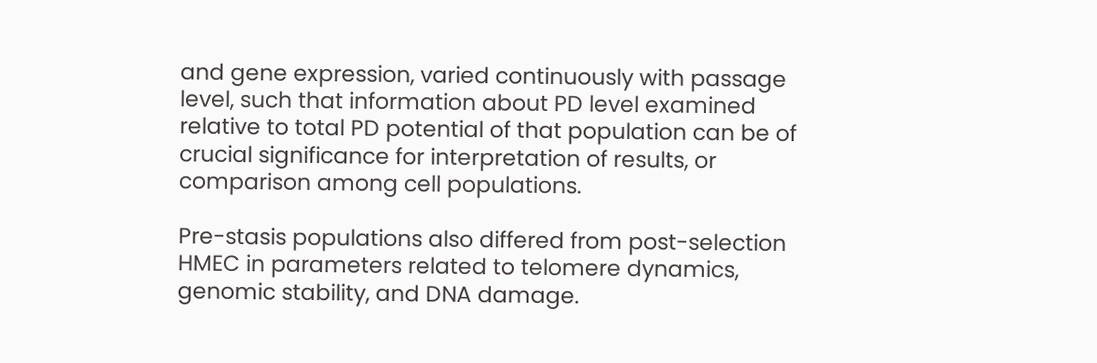and gene expression, varied continuously with passage level, such that information about PD level examined relative to total PD potential of that population can be of crucial significance for interpretation of results, or comparison among cell populations.

Pre-stasis populations also differed from post-selection HMEC in parameters related to telomere dynamics, genomic stability, and DNA damage.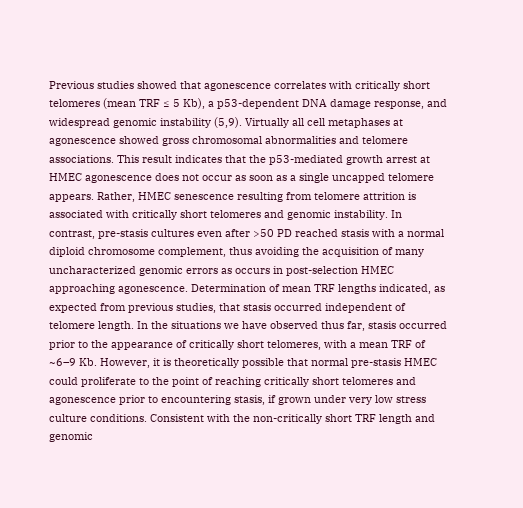Previous studies showed that agonescence correlates with critically short telomeres (mean TRF ≤ 5 Kb), a p53-dependent DNA damage response, and widespread genomic instability (5,9). Virtually all cell metaphases at agonescence showed gross chromosomal abnormalities and telomere associations. This result indicates that the p53-mediated growth arrest at HMEC agonescence does not occur as soon as a single uncapped telomere appears. Rather, HMEC senescence resulting from telomere attrition is associated with critically short telomeres and genomic instability. In contrast, pre-stasis cultures even after >50 PD reached stasis with a normal diploid chromosome complement, thus avoiding the acquisition of many uncharacterized genomic errors as occurs in post-selection HMEC approaching agonescence. Determination of mean TRF lengths indicated, as expected from previous studies, that stasis occurred independent of telomere length. In the situations we have observed thus far, stasis occurred prior to the appearance of critically short telomeres, with a mean TRF of ~6–9 Kb. However, it is theoretically possible that normal pre-stasis HMEC could proliferate to the point of reaching critically short telomeres and agonescence prior to encountering stasis, if grown under very low stress culture conditions. Consistent with the non-critically short TRF length and genomic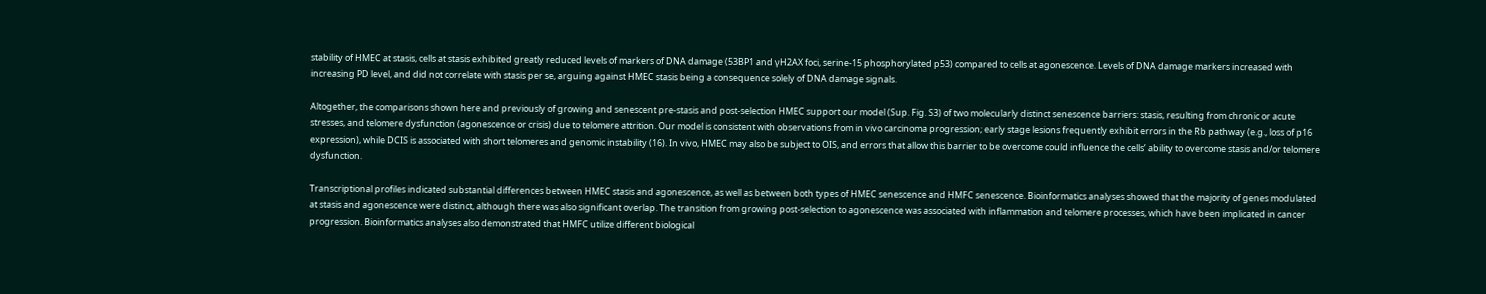stability of HMEC at stasis, cells at stasis exhibited greatly reduced levels of markers of DNA damage (53BP1 and γH2AX foci, serine-15 phosphorylated p53) compared to cells at agonescence. Levels of DNA damage markers increased with increasing PD level, and did not correlate with stasis per se, arguing against HMEC stasis being a consequence solely of DNA damage signals.

Altogether, the comparisons shown here and previously of growing and senescent pre-stasis and post-selection HMEC support our model (Sup. Fig. S3) of two molecularly distinct senescence barriers: stasis, resulting from chronic or acute stresses, and telomere dysfunction (agonescence or crisis) due to telomere attrition. Our model is consistent with observations from in vivo carcinoma progression; early stage lesions frequently exhibit errors in the Rb pathway (e.g., loss of p16 expression), while DCIS is associated with short telomeres and genomic instability (16). In vivo, HMEC may also be subject to OIS, and errors that allow this barrier to be overcome could influence the cells’ ability to overcome stasis and/or telomere dysfunction.

Transcriptional profiles indicated substantial differences between HMEC stasis and agonescence, as well as between both types of HMEC senescence and HMFC senescence. Bioinformatics analyses showed that the majority of genes modulated at stasis and agonescence were distinct, although there was also significant overlap. The transition from growing post-selection to agonescence was associated with inflammation and telomere processes, which have been implicated in cancer progression. Bioinformatics analyses also demonstrated that HMFC utilize different biological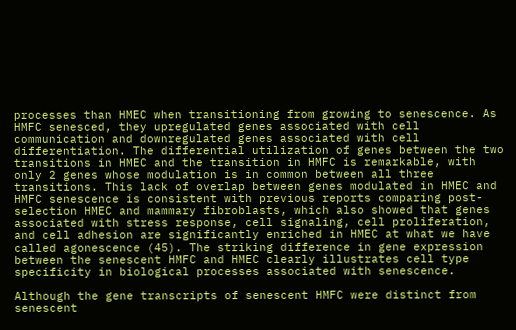processes than HMEC when transitioning from growing to senescence. As HMFC senesced, they upregulated genes associated with cell communication and downregulated genes associated with cell differentiation. The differential utilization of genes between the two transitions in HMEC and the transition in HMFC is remarkable, with only 2 genes whose modulation is in common between all three transitions. This lack of overlap between genes modulated in HMEC and HMFC senescence is consistent with previous reports comparing post-selection HMEC and mammary fibroblasts, which also showed that genes associated with stress response, cell signaling, cell proliferation, and cell adhesion are significantly enriched in HMEC at what we have called agonescence (45). The striking difference in gene expression between the senescent HMFC and HMEC clearly illustrates cell type specificity in biological processes associated with senescence.

Although the gene transcripts of senescent HMFC were distinct from senescent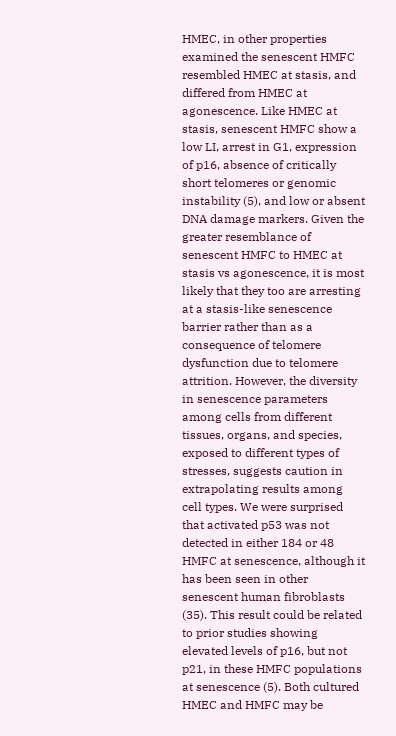HMEC, in other properties examined the senescent HMFC resembled HMEC at stasis, and differed from HMEC at agonescence. Like HMEC at stasis, senescent HMFC show a low LI, arrest in G1, expression of p16, absence of critically short telomeres or genomic instability (5), and low or absent DNA damage markers. Given the greater resemblance of senescent HMFC to HMEC at stasis vs agonescence, it is most likely that they too are arresting at a stasis-like senescence barrier rather than as a consequence of telomere dysfunction due to telomere attrition. However, the diversity in senescence parameters among cells from different tissues, organs, and species, exposed to different types of stresses, suggests caution in extrapolating results among cell types. We were surprised that activated p53 was not detected in either 184 or 48 HMFC at senescence, although it has been seen in other senescent human fibroblasts (35). This result could be related to prior studies showing elevated levels of p16, but not p21, in these HMFC populations at senescence (5). Both cultured HMEC and HMFC may be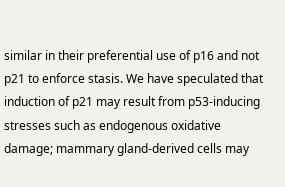similar in their preferential use of p16 and not p21 to enforce stasis. We have speculated that induction of p21 may result from p53-inducing stresses such as endogenous oxidative damage; mammary gland-derived cells may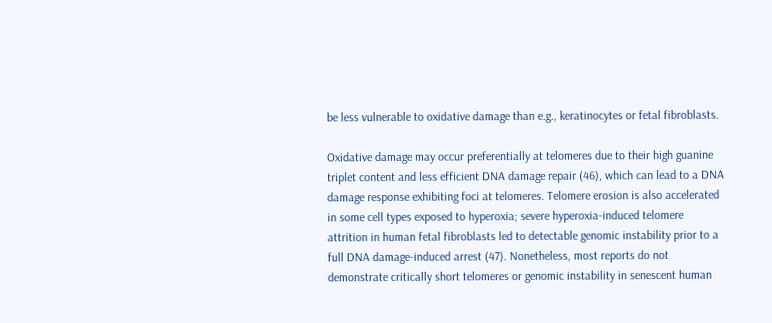be less vulnerable to oxidative damage than e.g., keratinocytes or fetal fibroblasts.

Oxidative damage may occur preferentially at telomeres due to their high guanine triplet content and less efficient DNA damage repair (46), which can lead to a DNA damage response exhibiting foci at telomeres. Telomere erosion is also accelerated in some cell types exposed to hyperoxia; severe hyperoxia-induced telomere attrition in human fetal fibroblasts led to detectable genomic instability prior to a full DNA damage-induced arrest (47). Nonetheless, most reports do not demonstrate critically short telomeres or genomic instability in senescent human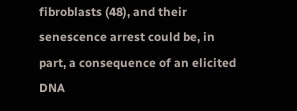fibroblasts (48), and their senescence arrest could be, in part, a consequence of an elicited DNA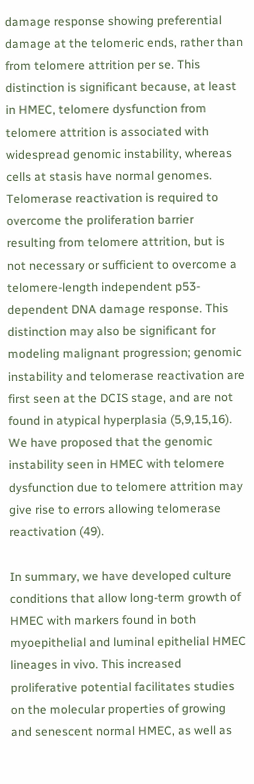damage response showing preferential damage at the telomeric ends, rather than from telomere attrition per se. This distinction is significant because, at least in HMEC, telomere dysfunction from telomere attrition is associated with widespread genomic instability, whereas cells at stasis have normal genomes. Telomerase reactivation is required to overcome the proliferation barrier resulting from telomere attrition, but is not necessary or sufficient to overcome a telomere-length independent p53-dependent DNA damage response. This distinction may also be significant for modeling malignant progression; genomic instability and telomerase reactivation are first seen at the DCIS stage, and are not found in atypical hyperplasia (5,9,15,16). We have proposed that the genomic instability seen in HMEC with telomere dysfunction due to telomere attrition may give rise to errors allowing telomerase reactivation (49).

In summary, we have developed culture conditions that allow long-term growth of HMEC with markers found in both myoepithelial and luminal epithelial HMEC lineages in vivo. This increased proliferative potential facilitates studies on the molecular properties of growing and senescent normal HMEC, as well as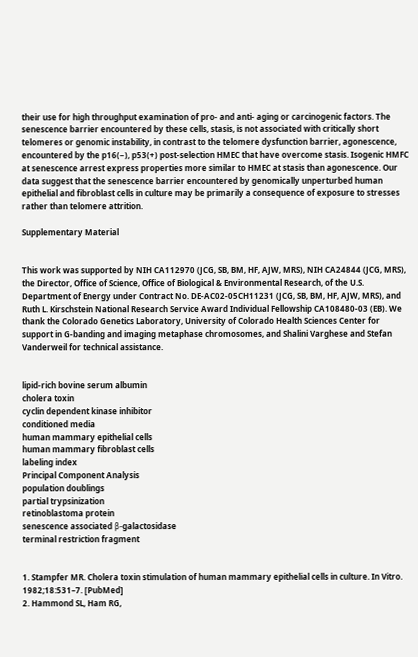their use for high throughput examination of pro- and anti- aging or carcinogenic factors. The senescence barrier encountered by these cells, stasis, is not associated with critically short telomeres or genomic instability, in contrast to the telomere dysfunction barrier, agonescence, encountered by the p16(−), p53(+) post-selection HMEC that have overcome stasis. Isogenic HMFC at senescence arrest express properties more similar to HMEC at stasis than agonescence. Our data suggest that the senescence barrier encountered by genomically unperturbed human epithelial and fibroblast cells in culture may be primarily a consequence of exposure to stresses rather than telomere attrition.

Supplementary Material


This work was supported by NIH CA112970 (JCG, SB, BM, HF, AJW, MRS), NIH CA24844 (JCG, MRS), the Director, Office of Science, Office of Biological & Environmental Research, of the U.S. Department of Energy under Contract No. DE-AC02-05CH11231 (JCG, SB, BM, HF, AJW, MRS), and Ruth L. Kirschstein National Research Service Award Individual Fellowship CA108480-03 (EB). We thank the Colorado Genetics Laboratory, University of Colorado Health Sciences Center for support in G-banding and imaging metaphase chromosomes, and Shalini Varghese and Stefan Vanderweil for technical assistance.


lipid-rich bovine serum albumin
cholera toxin
cyclin dependent kinase inhibitor
conditioned media
human mammary epithelial cells
human mammary fibroblast cells
labeling index
Principal Component Analysis
population doublings
partial trypsinization
retinoblastoma protein
senescence associated β-galactosidase
terminal restriction fragment


1. Stampfer MR. Cholera toxin stimulation of human mammary epithelial cells in culture. In Vitro. 1982;18:531–7. [PubMed]
2. Hammond SL, Ham RG,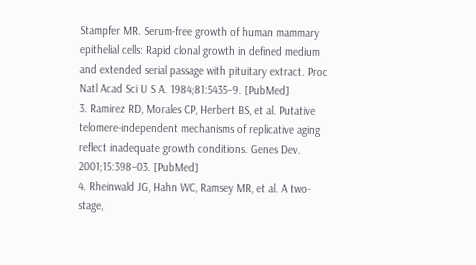Stampfer MR. Serum-free growth of human mammary epithelial cells: Rapid clonal growth in defined medium and extended serial passage with pituitary extract. Proc Natl Acad Sci U S A. 1984;81:5435–9. [PubMed]
3. Ramirez RD, Morales CP, Herbert BS, et al. Putative telomere-independent mechanisms of replicative aging reflect inadequate growth conditions. Genes Dev. 2001;15:398–03. [PubMed]
4. Rheinwald JG, Hahn WC, Ramsey MR, et al. A two-stage,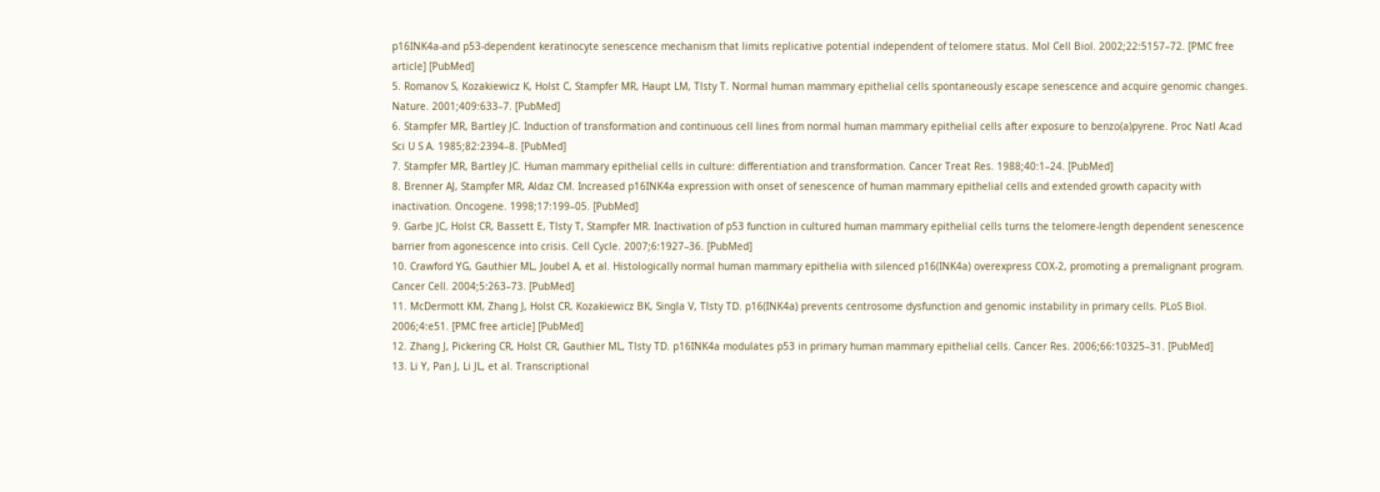p16INK4a-and p53-dependent keratinocyte senescence mechanism that limits replicative potential independent of telomere status. Mol Cell Biol. 2002;22:5157–72. [PMC free article] [PubMed]
5. Romanov S, Kozakiewicz K, Holst C, Stampfer MR, Haupt LM, Tlsty T. Normal human mammary epithelial cells spontaneously escape senescence and acquire genomic changes. Nature. 2001;409:633–7. [PubMed]
6. Stampfer MR, Bartley JC. Induction of transformation and continuous cell lines from normal human mammary epithelial cells after exposure to benzo(a)pyrene. Proc Natl Acad Sci U S A. 1985;82:2394–8. [PubMed]
7. Stampfer MR, Bartley JC. Human mammary epithelial cells in culture: differentiation and transformation. Cancer Treat Res. 1988;40:1–24. [PubMed]
8. Brenner AJ, Stampfer MR, Aldaz CM. Increased p16INK4a expression with onset of senescence of human mammary epithelial cells and extended growth capacity with inactivation. Oncogene. 1998;17:199–05. [PubMed]
9. Garbe JC, Holst CR, Bassett E, Tlsty T, Stampfer MR. Inactivation of p53 function in cultured human mammary epithelial cells turns the telomere-length dependent senescence barrier from agonescence into crisis. Cell Cycle. 2007;6:1927–36. [PubMed]
10. Crawford YG, Gauthier ML, Joubel A, et al. Histologically normal human mammary epithelia with silenced p16(INK4a) overexpress COX-2, promoting a premalignant program. Cancer Cell. 2004;5:263–73. [PubMed]
11. McDermott KM, Zhang J, Holst CR, Kozakiewicz BK, Singla V, Tlsty TD. p16(INK4a) prevents centrosome dysfunction and genomic instability in primary cells. PLoS Biol. 2006;4:e51. [PMC free article] [PubMed]
12. Zhang J, Pickering CR, Holst CR, Gauthier ML, Tlsty TD. p16INK4a modulates p53 in primary human mammary epithelial cells. Cancer Res. 2006;66:10325–31. [PubMed]
13. Li Y, Pan J, Li JL, et al. Transcriptional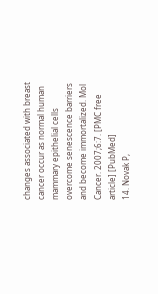changes associated with breast cancer occur as normal human mammary epithelial cells overcome senescence barriers and become immortalized. Mol Cancer. 2007;6:7. [PMC free article] [PubMed]
14. Novak P,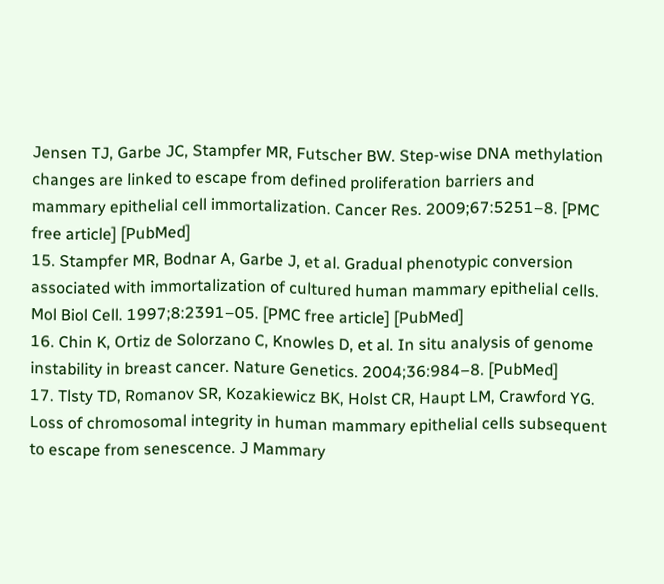Jensen TJ, Garbe JC, Stampfer MR, Futscher BW. Step-wise DNA methylation changes are linked to escape from defined proliferation barriers and mammary epithelial cell immortalization. Cancer Res. 2009;67:5251–8. [PMC free article] [PubMed]
15. Stampfer MR, Bodnar A, Garbe J, et al. Gradual phenotypic conversion associated with immortalization of cultured human mammary epithelial cells. Mol Biol Cell. 1997;8:2391–05. [PMC free article] [PubMed]
16. Chin K, Ortiz de Solorzano C, Knowles D, et al. In situ analysis of genome instability in breast cancer. Nature Genetics. 2004;36:984–8. [PubMed]
17. Tlsty TD, Romanov SR, Kozakiewicz BK, Holst CR, Haupt LM, Crawford YG. Loss of chromosomal integrity in human mammary epithelial cells subsequent to escape from senescence. J Mammary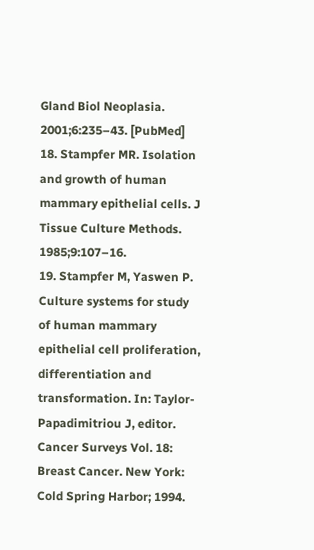Gland Biol Neoplasia. 2001;6:235–43. [PubMed]
18. Stampfer MR. Isolation and growth of human mammary epithelial cells. J Tissue Culture Methods. 1985;9:107–16.
19. Stampfer M, Yaswen P. Culture systems for study of human mammary epithelial cell proliferation, differentiation and transformation. In: Taylor-Papadimitriou J, editor. Cancer Surveys Vol. 18: Breast Cancer. New York: Cold Spring Harbor; 1994.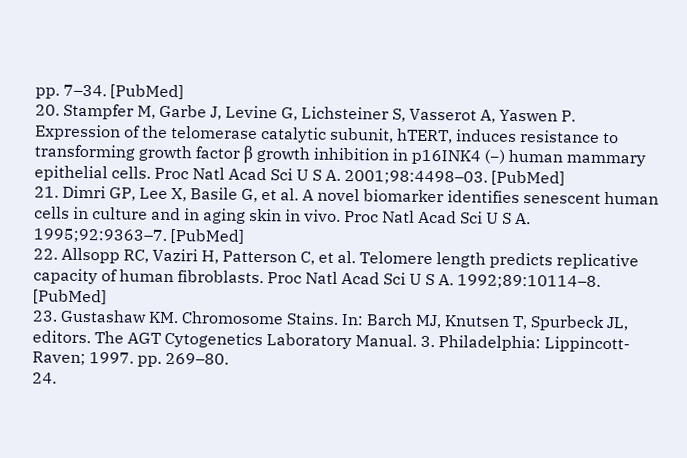pp. 7–34. [PubMed]
20. Stampfer M, Garbe J, Levine G, Lichsteiner S, Vasserot A, Yaswen P. Expression of the telomerase catalytic subunit, hTERT, induces resistance to transforming growth factor β growth inhibition in p16INK4 (−) human mammary epithelial cells. Proc Natl Acad Sci U S A. 2001;98:4498–03. [PubMed]
21. Dimri GP, Lee X, Basile G, et al. A novel biomarker identifies senescent human cells in culture and in aging skin in vivo. Proc Natl Acad Sci U S A. 1995;92:9363–7. [PubMed]
22. Allsopp RC, Vaziri H, Patterson C, et al. Telomere length predicts replicative capacity of human fibroblasts. Proc Natl Acad Sci U S A. 1992;89:10114–8. [PubMed]
23. Gustashaw KM. Chromosome Stains. In: Barch MJ, Knutsen T, Spurbeck JL, editors. The AGT Cytogenetics Laboratory Manual. 3. Philadelphia: Lippincott-Raven; 1997. pp. 269–80.
24.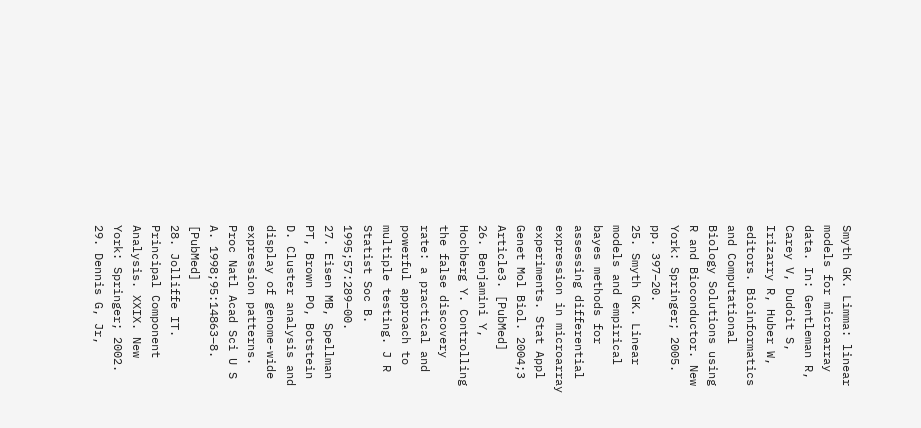Smyth GK. Limma: linear models for microarray data. In: Gentleman R, Carey V, Dudoit S, Irizarry R, Huber W, editors. Bioinformatics and Computational Biology Solutions using R and Bioconductor. New York: Springer; 2005. pp. 397–20.
25. Smyth GK. Linear models and empirical bayes methods for assessing differential expression in microarray experiments. Stat Appl Genet Mol Biol. 2004;3 Article3. [PubMed]
26. Benjamini Y, Hochberg Y. Controlling the false discovery rate: a practical and powerful approach to multiple testing. J R Statist Soc B. 1995;57:289–00.
27. Eisen MB, Spellman PT, Brown PO, Botstein D. Cluster analysis and display of genome-wide expression patterns. Proc Natl Acad Sci U S A. 1998;95:14863–8. [PubMed]
28. Jolliffe IT. Principal Component Analysis. XXIX. New York: Springer; 2002.
29. Dennis G, Jr,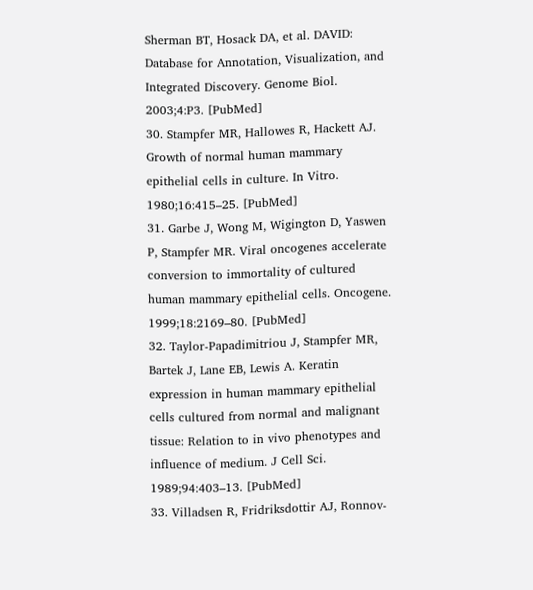Sherman BT, Hosack DA, et al. DAVID: Database for Annotation, Visualization, and Integrated Discovery. Genome Biol. 2003;4:P3. [PubMed]
30. Stampfer MR, Hallowes R, Hackett AJ. Growth of normal human mammary epithelial cells in culture. In Vitro. 1980;16:415–25. [PubMed]
31. Garbe J, Wong M, Wigington D, Yaswen P, Stampfer MR. Viral oncogenes accelerate conversion to immortality of cultured human mammary epithelial cells. Oncogene. 1999;18:2169–80. [PubMed]
32. Taylor-Papadimitriou J, Stampfer MR, Bartek J, Lane EB, Lewis A. Keratin expression in human mammary epithelial cells cultured from normal and malignant tissue: Relation to in vivo phenotypes and influence of medium. J Cell Sci. 1989;94:403–13. [PubMed]
33. Villadsen R, Fridriksdottir AJ, Ronnov-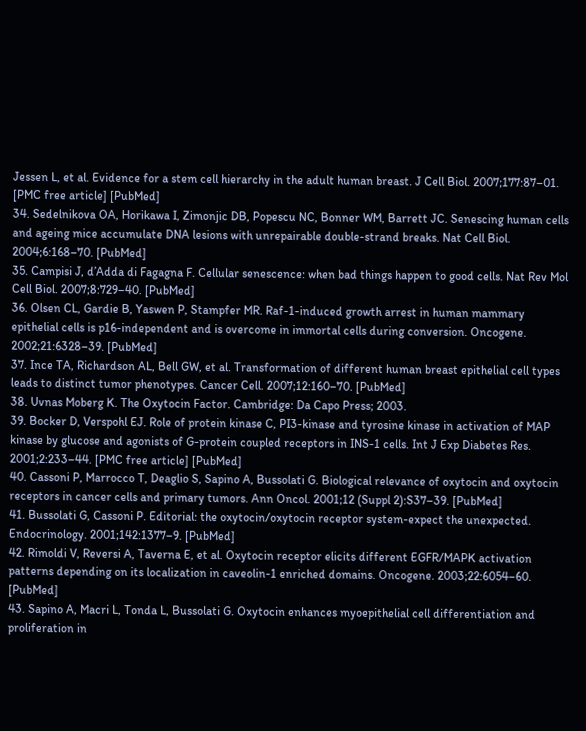Jessen L, et al. Evidence for a stem cell hierarchy in the adult human breast. J Cell Biol. 2007;177:87–01. [PMC free article] [PubMed]
34. Sedelnikova OA, Horikawa I, Zimonjic DB, Popescu NC, Bonner WM, Barrett JC. Senescing human cells and ageing mice accumulate DNA lesions with unrepairable double-strand breaks. Nat Cell Biol. 2004;6:168–70. [PubMed]
35. Campisi J, d’Adda di Fagagna F. Cellular senescence: when bad things happen to good cells. Nat Rev Mol Cell Biol. 2007;8:729–40. [PubMed]
36. Olsen CL, Gardie B, Yaswen P, Stampfer MR. Raf-1-induced growth arrest in human mammary epithelial cells is p16-independent and is overcome in immortal cells during conversion. Oncogene. 2002;21:6328–39. [PubMed]
37. Ince TA, Richardson AL, Bell GW, et al. Transformation of different human breast epithelial cell types leads to distinct tumor phenotypes. Cancer Cell. 2007;12:160–70. [PubMed]
38. Uvnas Moberg K. The Oxytocin Factor. Cambridge: Da Capo Press; 2003.
39. Bocker D, Verspohl EJ. Role of protein kinase C, PI3-kinase and tyrosine kinase in activation of MAP kinase by glucose and agonists of G-protein coupled receptors in INS-1 cells. Int J Exp Diabetes Res. 2001;2:233–44. [PMC free article] [PubMed]
40. Cassoni P, Marrocco T, Deaglio S, Sapino A, Bussolati G. Biological relevance of oxytocin and oxytocin receptors in cancer cells and primary tumors. Ann Oncol. 2001;12 (Suppl 2):S37–39. [PubMed]
41. Bussolati G, Cassoni P. Editorial: the oxytocin/oxytocin receptor system-expect the unexpected. Endocrinology. 2001;142:1377–9. [PubMed]
42. Rimoldi V, Reversi A, Taverna E, et al. Oxytocin receptor elicits different EGFR/MAPK activation patterns depending on its localization in caveolin-1 enriched domains. Oncogene. 2003;22:6054–60. [PubMed]
43. Sapino A, Macri L, Tonda L, Bussolati G. Oxytocin enhances myoepithelial cell differentiation and proliferation in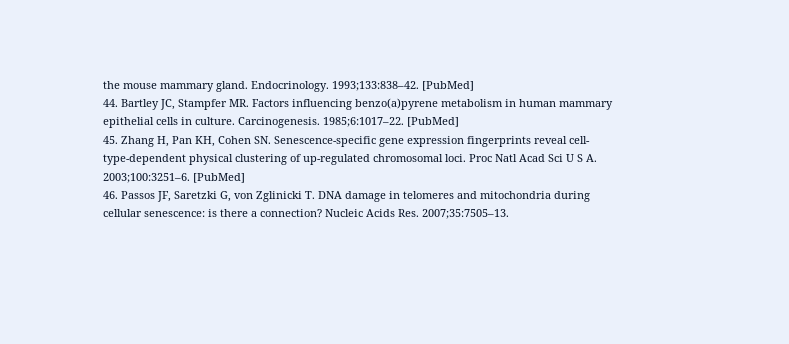the mouse mammary gland. Endocrinology. 1993;133:838–42. [PubMed]
44. Bartley JC, Stampfer MR. Factors influencing benzo(a)pyrene metabolism in human mammary epithelial cells in culture. Carcinogenesis. 1985;6:1017–22. [PubMed]
45. Zhang H, Pan KH, Cohen SN. Senescence-specific gene expression fingerprints reveal cell-type-dependent physical clustering of up-regulated chromosomal loci. Proc Natl Acad Sci U S A. 2003;100:3251–6. [PubMed]
46. Passos JF, Saretzki G, von Zglinicki T. DNA damage in telomeres and mitochondria during cellular senescence: is there a connection? Nucleic Acids Res. 2007;35:7505–13.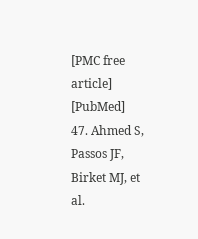[PMC free article] [PubMed]
47. Ahmed S, Passos JF, Birket MJ, et al.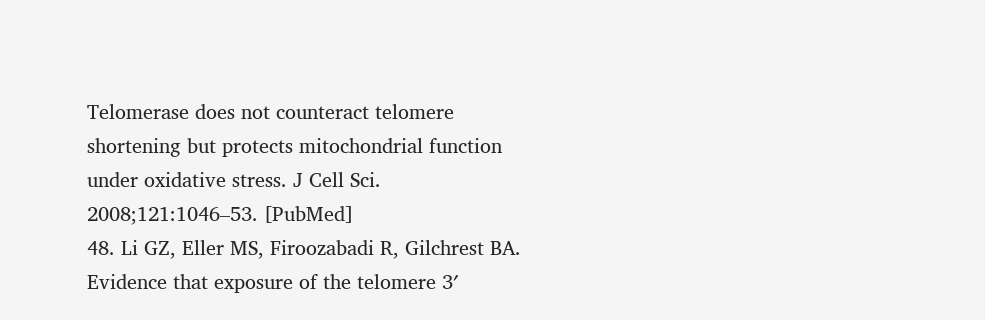Telomerase does not counteract telomere shortening but protects mitochondrial function under oxidative stress. J Cell Sci. 2008;121:1046–53. [PubMed]
48. Li GZ, Eller MS, Firoozabadi R, Gilchrest BA. Evidence that exposure of the telomere 3′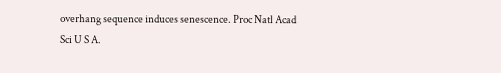overhang sequence induces senescence. Proc Natl Acad Sci U S A.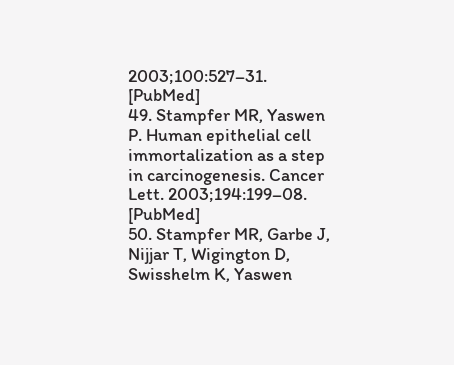2003;100:527–31. [PubMed]
49. Stampfer MR, Yaswen P. Human epithelial cell immortalization as a step in carcinogenesis. Cancer Lett. 2003;194:199–08. [PubMed]
50. Stampfer MR, Garbe J, Nijjar T, Wigington D, Swisshelm K, Yaswen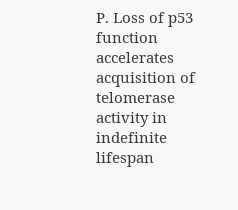P. Loss of p53 function accelerates acquisition of telomerase activity in indefinite lifespan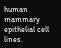human mammary epithelial cell lines.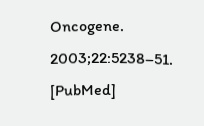Oncogene. 2003;22:5238–51. [PubMed]